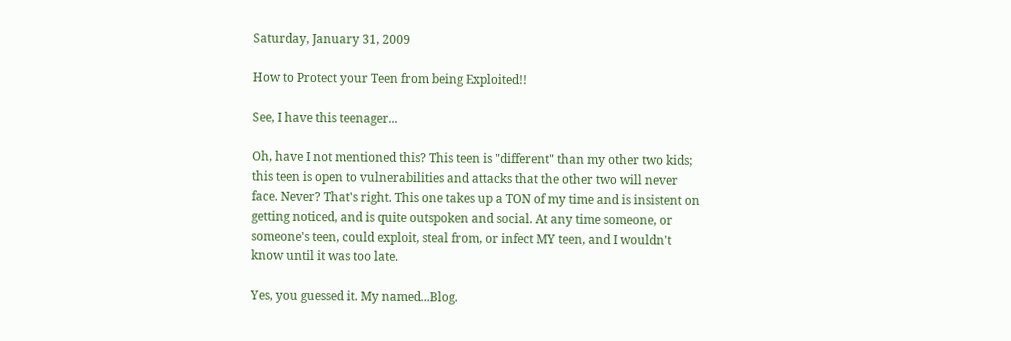Saturday, January 31, 2009

How to Protect your Teen from being Exploited!!

See, I have this teenager...

Oh, have I not mentioned this? This teen is "different" than my other two kids; this teen is open to vulnerabilities and attacks that the other two will never face. Never? That's right. This one takes up a TON of my time and is insistent on getting noticed, and is quite outspoken and social. At any time someone, or someone's teen, could exploit, steal from, or infect MY teen, and I wouldn't know until it was too late.

Yes, you guessed it. My named...Blog.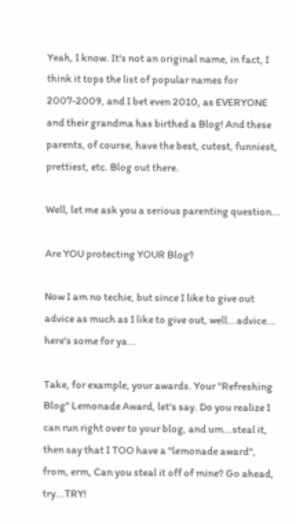Yeah, I know. It's not an original name, in fact, I think it tops the list of popular names for 2007-2009, and I bet even 2010, as EVERYONE and their grandma has birthed a Blog! And these parents, of course, have the best, cutest, funniest, prettiest, etc. Blog out there.

Well, let me ask you a serious parenting question...

Are YOU protecting YOUR Blog?

Now I am no techie, but since I like to give out advice as much as I like to give out, well...advice... here's some for ya...

Take, for example, your awards. Your "Refreshing Blog" Lemonade Award, let's say. Do you realize I can run right over to your blog, and um...steal it, then say that I TOO have a "lemonade award", from, erm, Can you steal it off of mine? Go ahead, try...TRY!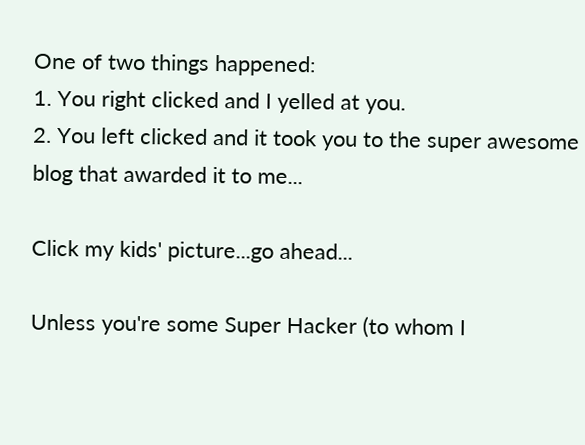One of two things happened:
1. You right clicked and I yelled at you.
2. You left clicked and it took you to the super awesome blog that awarded it to me...

Click my kids' picture...go ahead...

Unless you're some Super Hacker (to whom I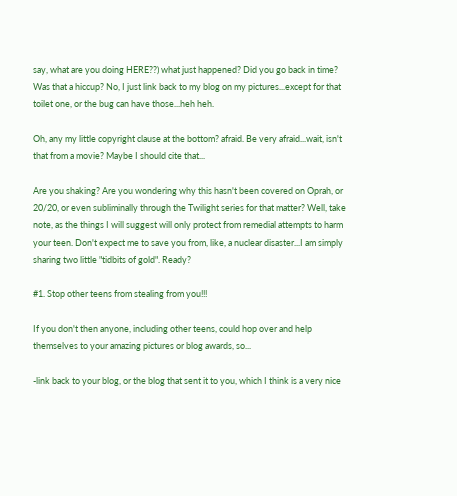say, what are you doing HERE??) what just happened? Did you go back in time? Was that a hiccup? No, I just link back to my blog on my pictures...except for that toilet one, or the bug can have those...heh heh.

Oh, any my little copyright clause at the bottom? afraid. Be very afraid...wait, isn't that from a movie? Maybe I should cite that...

Are you shaking? Are you wondering why this hasn't been covered on Oprah, or 20/20, or even subliminally through the Twilight series for that matter? Well, take note, as the things I will suggest will only protect from remedial attempts to harm your teen. Don't expect me to save you from, like, a nuclear disaster...I am simply sharing two little "tidbits of gold". Ready?

#1. Stop other teens from stealing from you!!!

If you don't then anyone, including other teens, could hop over and help themselves to your amazing pictures or blog awards, so...

-link back to your blog, or the blog that sent it to you, which I think is a very nice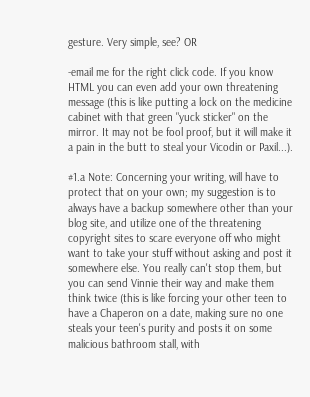gesture. Very simple, see? OR

-email me for the right click code. If you know HTML you can even add your own threatening message (this is like putting a lock on the medicine cabinet with that green "yuck sticker" on the mirror. It may not be fool proof, but it will make it a pain in the butt to steal your Vicodin or Paxil...).

#1.a Note: Concerning your writing, will have to protect that on your own; my suggestion is to always have a backup somewhere other than your blog site, and utilize one of the threatening copyright sites to scare everyone off who might want to take your stuff without asking and post it somewhere else. You really can't stop them, but you can send Vinnie their way and make them think twice (this is like forcing your other teen to have a Chaperon on a date, making sure no one steals your teen's purity and posts it on some malicious bathroom stall, with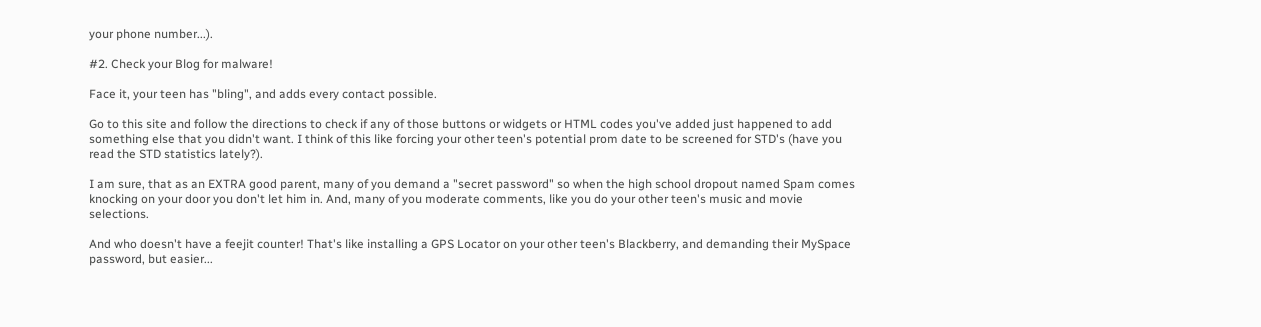your phone number...).

#2. Check your Blog for malware!

Face it, your teen has "bling", and adds every contact possible.

Go to this site and follow the directions to check if any of those buttons or widgets or HTML codes you've added just happened to add something else that you didn't want. I think of this like forcing your other teen's potential prom date to be screened for STD's (have you read the STD statistics lately?).

I am sure, that as an EXTRA good parent, many of you demand a "secret password" so when the high school dropout named Spam comes knocking on your door you don't let him in. And, many of you moderate comments, like you do your other teen's music and movie selections.

And who doesn't have a feejit counter! That's like installing a GPS Locator on your other teen's Blackberry, and demanding their MySpace password, but easier...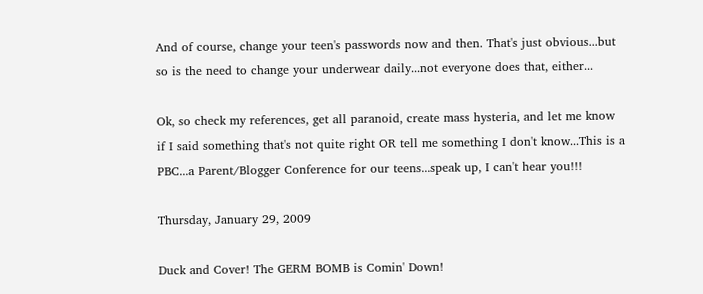And of course, change your teen's passwords now and then. That's just obvious...but so is the need to change your underwear daily...not everyone does that, either...

Ok, so check my references, get all paranoid, create mass hysteria, and let me know if I said something that's not quite right OR tell me something I don't know...This is a PBC...a Parent/Blogger Conference for our teens...speak up, I can't hear you!!!

Thursday, January 29, 2009

Duck and Cover! The GERM BOMB is Comin' Down!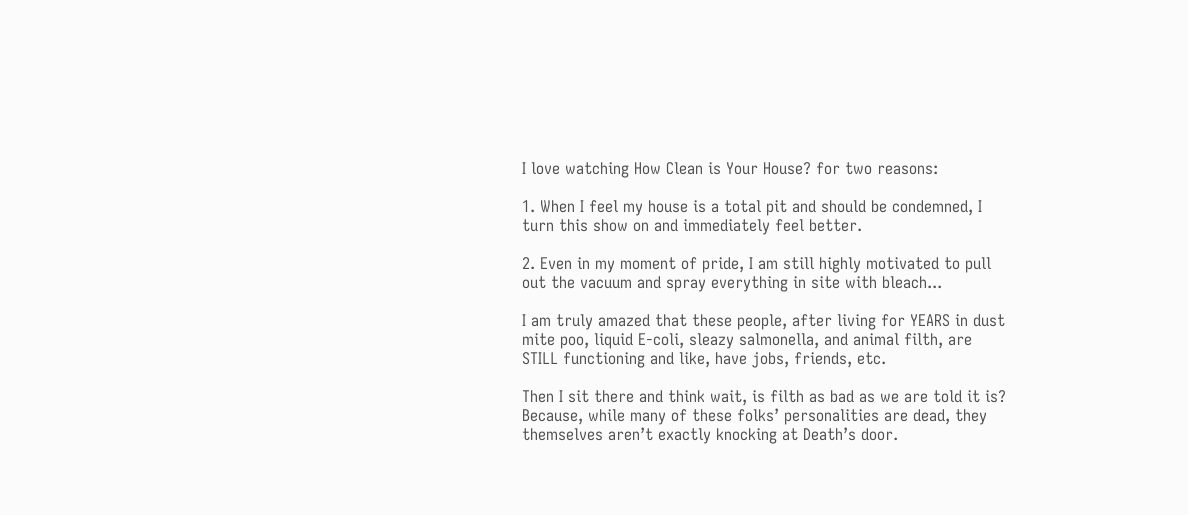I love watching How Clean is Your House? for two reasons:

1. When I feel my house is a total pit and should be condemned, I turn this show on and immediately feel better.

2. Even in my moment of pride, I am still highly motivated to pull out the vacuum and spray everything in site with bleach...

I am truly amazed that these people, after living for YEARS in dust mite poo, liquid E-coli, sleazy salmonella, and animal filth, are STILL functioning and like, have jobs, friends, etc.

Then I sit there and think wait, is filth as bad as we are told it is? Because, while many of these folks’ personalities are dead, they themselves aren’t exactly knocking at Death’s door.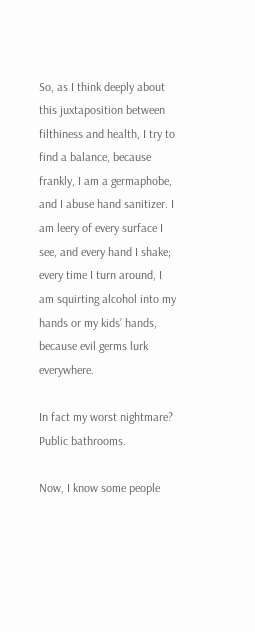So, as I think deeply about this juxtaposition between filthiness and health, I try to find a balance, because frankly, I am a germaphobe, and I abuse hand sanitizer. I am leery of every surface I see, and every hand I shake; every time I turn around, I am squirting alcohol into my hands or my kids’ hands, because evil germs lurk everywhere.

In fact my worst nightmare? Public bathrooms.

Now, I know some people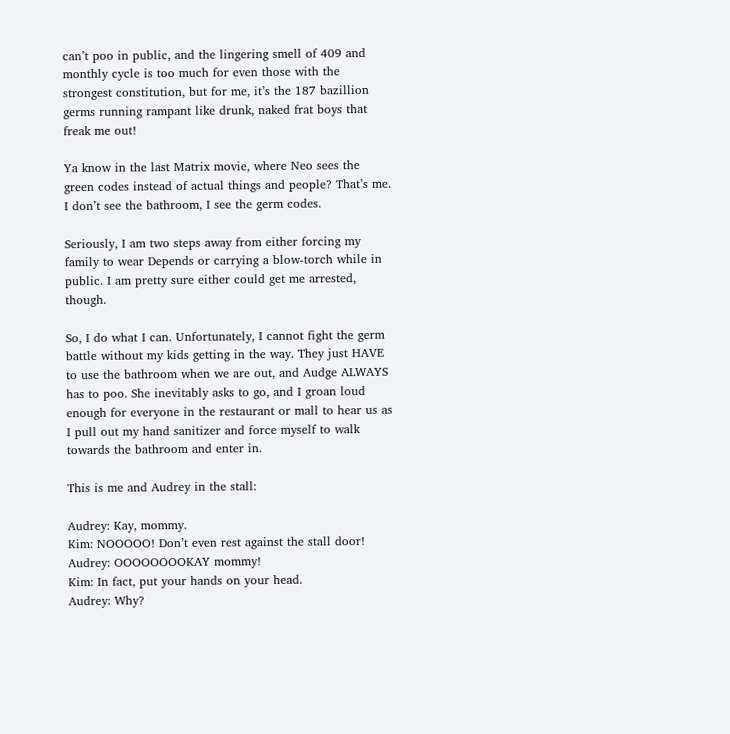can’t poo in public, and the lingering smell of 409 and monthly cycle is too much for even those with the strongest constitution, but for me, it’s the 187 bazillion germs running rampant like drunk, naked frat boys that freak me out!

Ya know in the last Matrix movie, where Neo sees the green codes instead of actual things and people? That’s me. I don’t see the bathroom, I see the germ codes.

Seriously, I am two steps away from either forcing my family to wear Depends or carrying a blow-torch while in public. I am pretty sure either could get me arrested, though.

So, I do what I can. Unfortunately, I cannot fight the germ battle without my kids getting in the way. They just HAVE to use the bathroom when we are out, and Audge ALWAYS has to poo. She inevitably asks to go, and I groan loud enough for everyone in the restaurant or mall to hear us as I pull out my hand sanitizer and force myself to walk towards the bathroom and enter in.

This is me and Audrey in the stall:

Audrey: Kay, mommy.
Kim: NOOOOO! Don’t even rest against the stall door!
Audrey: OOOOOOOOKAY mommy!
Kim: In fact, put your hands on your head.
Audrey: Why?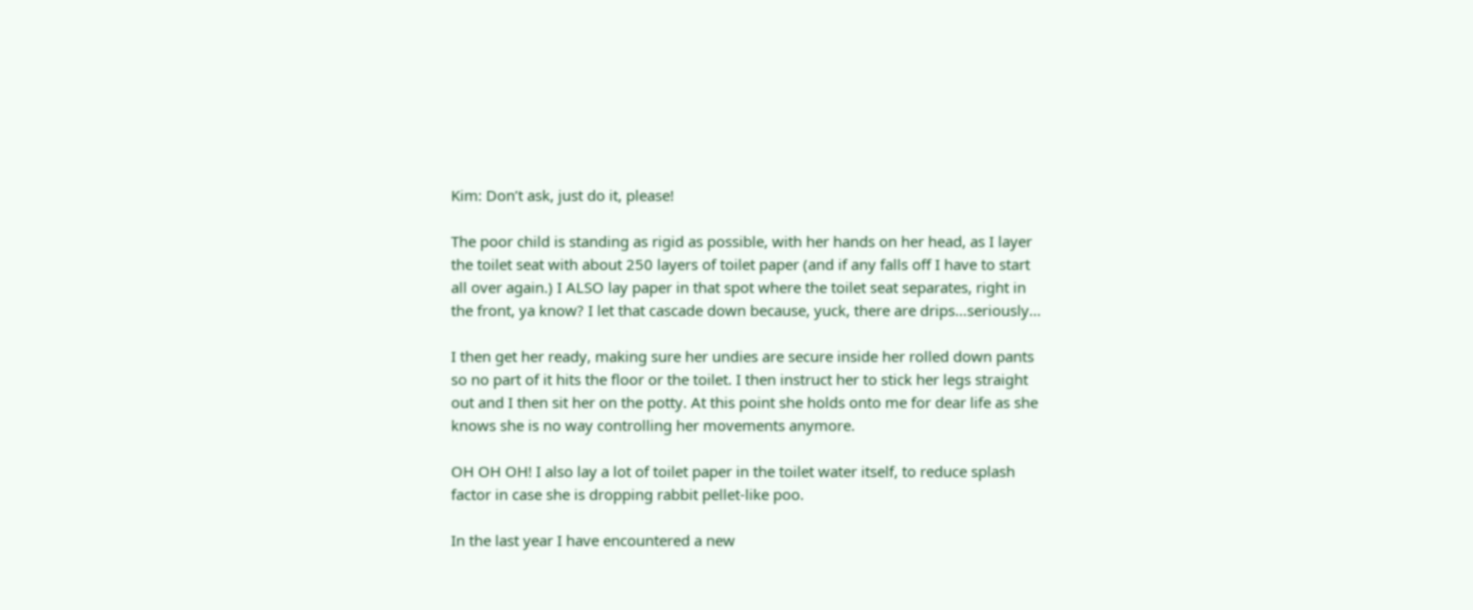Kim: Don’t ask, just do it, please!

The poor child is standing as rigid as possible, with her hands on her head, as I layer the toilet seat with about 250 layers of toilet paper (and if any falls off I have to start all over again.) I ALSO lay paper in that spot where the toilet seat separates, right in the front, ya know? I let that cascade down because, yuck, there are drips…seriously…

I then get her ready, making sure her undies are secure inside her rolled down pants so no part of it hits the floor or the toilet. I then instruct her to stick her legs straight out and I then sit her on the potty. At this point she holds onto me for dear life as she knows she is no way controlling her movements anymore.

OH OH OH! I also lay a lot of toilet paper in the toilet water itself, to reduce splash factor in case she is dropping rabbit pellet-like poo.

In the last year I have encountered a new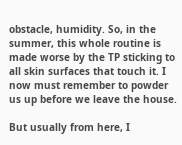obstacle, humidity. So, in the summer, this whole routine is made worse by the TP sticking to all skin surfaces that touch it. I now must remember to powder us up before we leave the house.

But usually from here, I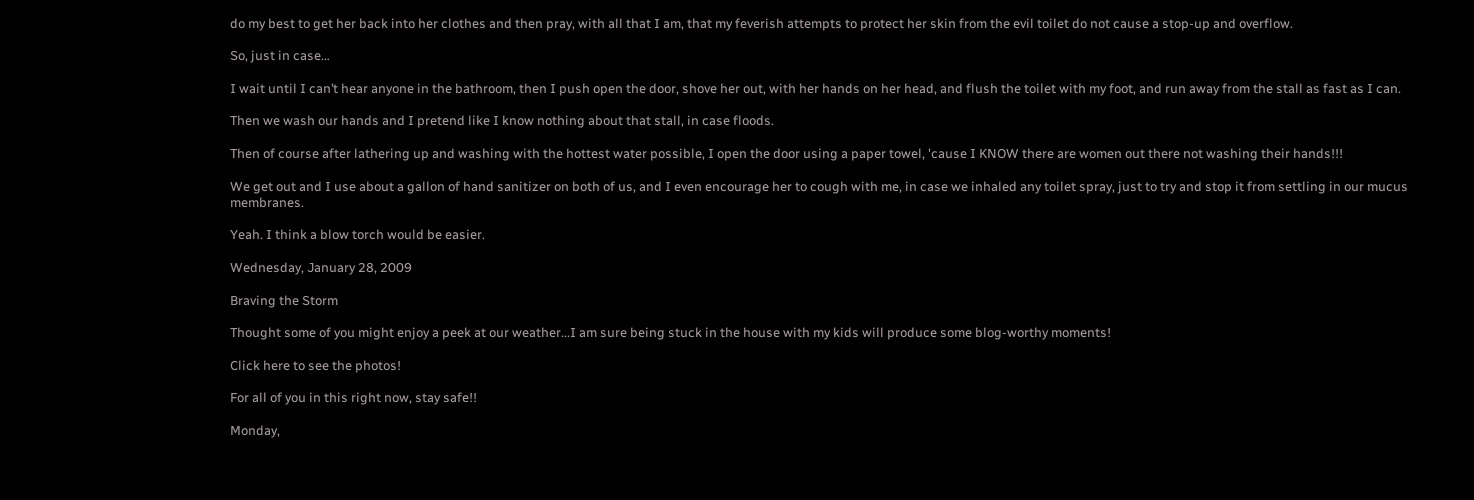do my best to get her back into her clothes and then pray, with all that I am, that my feverish attempts to protect her skin from the evil toilet do not cause a stop-up and overflow.

So, just in case…

I wait until I can’t hear anyone in the bathroom, then I push open the door, shove her out, with her hands on her head, and flush the toilet with my foot, and run away from the stall as fast as I can.

Then we wash our hands and I pretend like I know nothing about that stall, in case floods.

Then of course after lathering up and washing with the hottest water possible, I open the door using a paper towel, 'cause I KNOW there are women out there not washing their hands!!!

We get out and I use about a gallon of hand sanitizer on both of us, and I even encourage her to cough with me, in case we inhaled any toilet spray, just to try and stop it from settling in our mucus membranes.

Yeah. I think a blow torch would be easier.

Wednesday, January 28, 2009

Braving the Storm

Thought some of you might enjoy a peek at our weather...I am sure being stuck in the house with my kids will produce some blog-worthy moments!

Click here to see the photos!

For all of you in this right now, stay safe!!

Monday,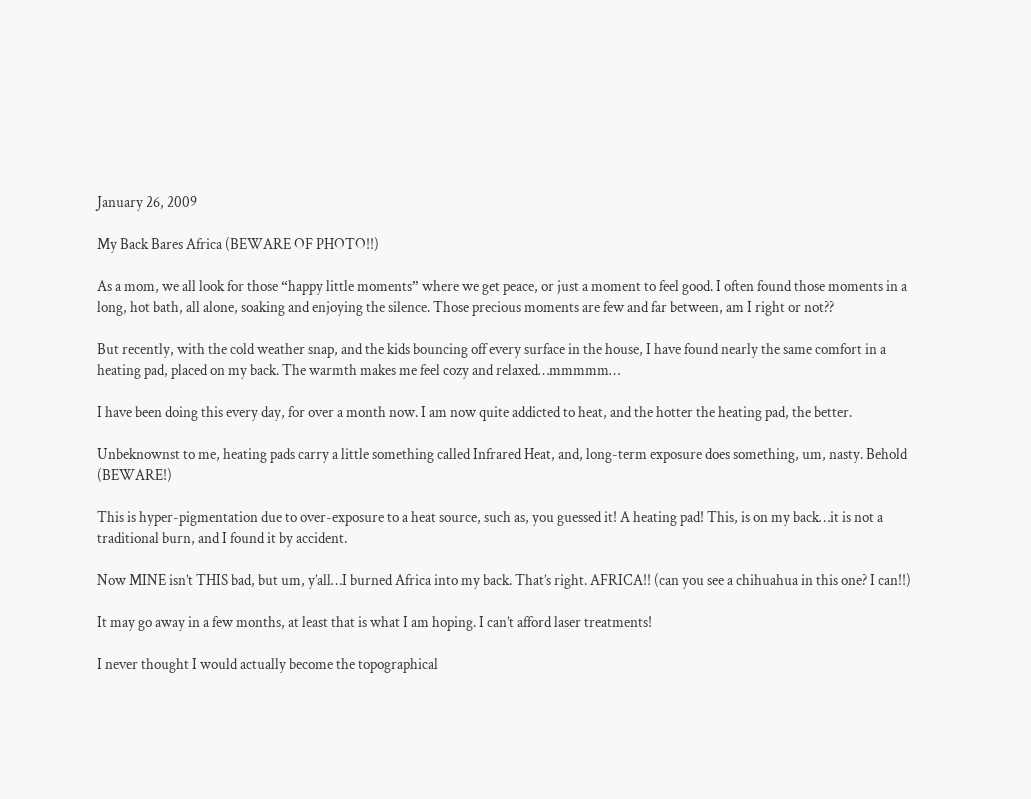January 26, 2009

My Back Bares Africa (BEWARE OF PHOTO!!)

As a mom, we all look for those “happy little moments” where we get peace, or just a moment to feel good. I often found those moments in a long, hot bath, all alone, soaking and enjoying the silence. Those precious moments are few and far between, am I right or not??

But recently, with the cold weather snap, and the kids bouncing off every surface in the house, I have found nearly the same comfort in a heating pad, placed on my back. The warmth makes me feel cozy and relaxed…mmmmm…

I have been doing this every day, for over a month now. I am now quite addicted to heat, and the hotter the heating pad, the better.

Unbeknownst to me, heating pads carry a little something called Infrared Heat, and, long-term exposure does something, um, nasty. Behold (BEWARE!)

This is hyper-pigmentation due to over-exposure to a heat source, such as, you guessed it! A heating pad! This, is on my back…it is not a traditional burn, and I found it by accident.

Now MINE isn’t THIS bad, but um, y’all…I burned Africa into my back. That’s right. AFRICA!! (can you see a chihuahua in this one? I can!!)

It may go away in a few months, at least that is what I am hoping. I can’t afford laser treatments!

I never thought I would actually become the topographical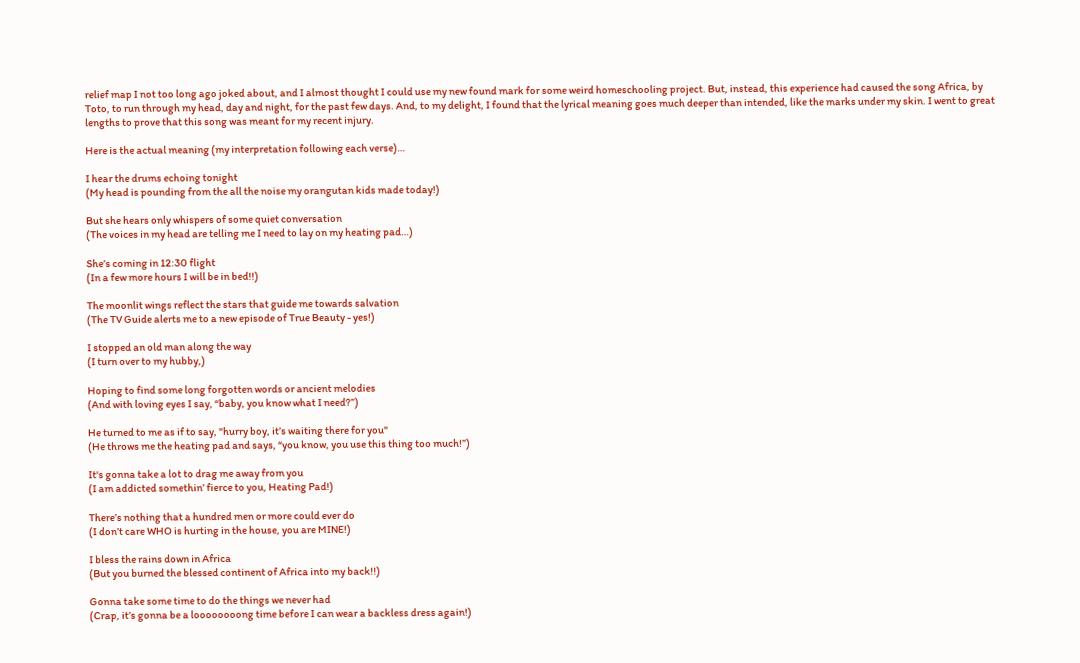relief map I not too long ago joked about, and I almost thought I could use my new found mark for some weird homeschooling project. But, instead, this experience had caused the song Africa, by Toto, to run through my head, day and night, for the past few days. And, to my delight, I found that the lyrical meaning goes much deeper than intended, like the marks under my skin. I went to great lengths to prove that this song was meant for my recent injury.

Here is the actual meaning (my interpretation following each verse)…

I hear the drums echoing tonight
(My head is pounding from the all the noise my orangutan kids made today!)

But she hears only whispers of some quiet conversation
(The voices in my head are telling me I need to lay on my heating pad…)

She’s coming in 12:30 flight
(In a few more hours I will be in bed!!)

The moonlit wings reflect the stars that guide me towards salvation
(The TV Guide alerts me to a new episode of True Beauty - yes!)

I stopped an old man along the way
(I turn over to my hubby,)

Hoping to find some long forgotten words or ancient melodies
(And with loving eyes I say, “baby, you know what I need?”)

He turned to me as if to say, "hurry boy, it’s waiting there for you"
(He throws me the heating pad and says, “you know, you use this thing too much!”)

It's gonna take a lot to drag me away from you
(I am addicted somethin’ fierce to you, Heating Pad!)

There’s nothing that a hundred men or more could ever do
(I don’t care WHO is hurting in the house, you are MINE!)

I bless the rains down in Africa
(But you burned the blessed continent of Africa into my back!!)

Gonna take some time to do the things we never had
(Crap, it’s gonna be a loooooooong time before I can wear a backless dress again!)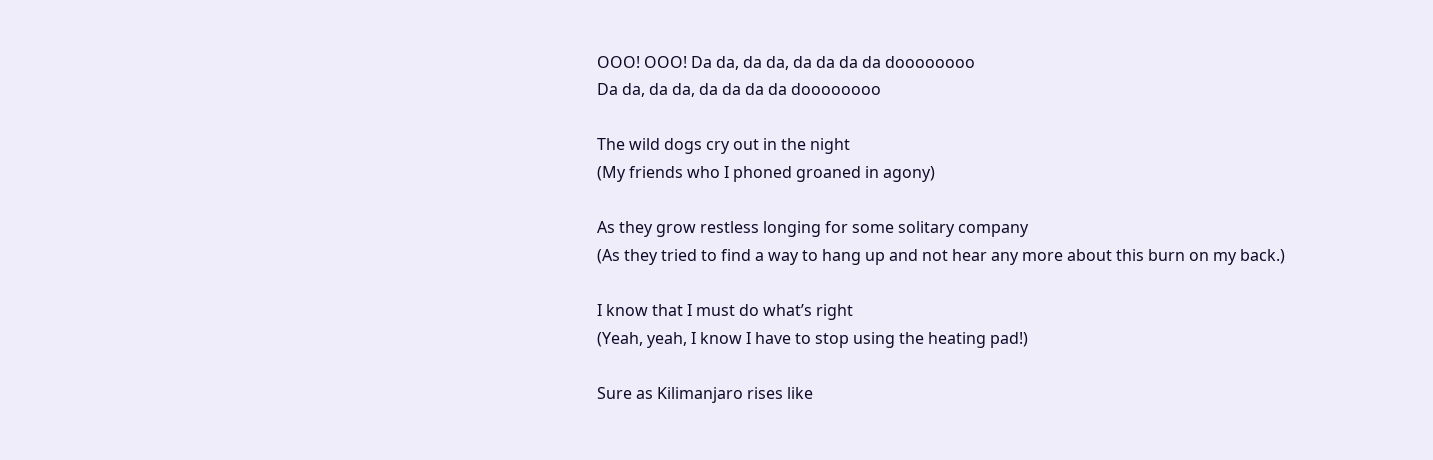OOO! OOO! Da da, da da, da da da da doooooooo
Da da, da da, da da da da doooooooo

The wild dogs cry out in the night
(My friends who I phoned groaned in agony)

As they grow restless longing for some solitary company
(As they tried to find a way to hang up and not hear any more about this burn on my back.)

I know that I must do what’s right
(Yeah, yeah, I know I have to stop using the heating pad!)

Sure as Kilimanjaro rises like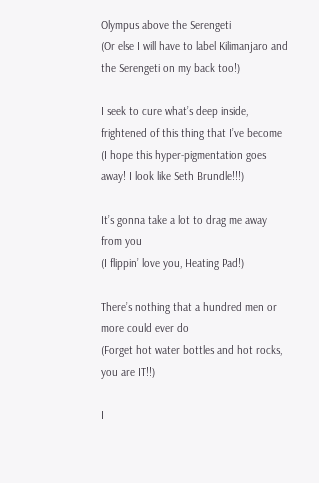Olympus above the Serengeti
(Or else I will have to label Kilimanjaro and the Serengeti on my back too!)

I seek to cure what’s deep inside, frightened of this thing that I’ve become
(I hope this hyper-pigmentation goes away! I look like Seth Brundle!!!)

It’s gonna take a lot to drag me away from you
(I flippin’ love you, Heating Pad!)

There’s nothing that a hundred men or more could ever do
(Forget hot water bottles and hot rocks, you are IT!!)

I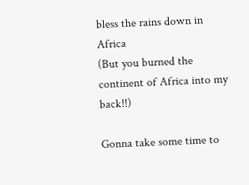bless the rains down in Africa
(But you burned the continent of Africa into my back!!)

Gonna take some time to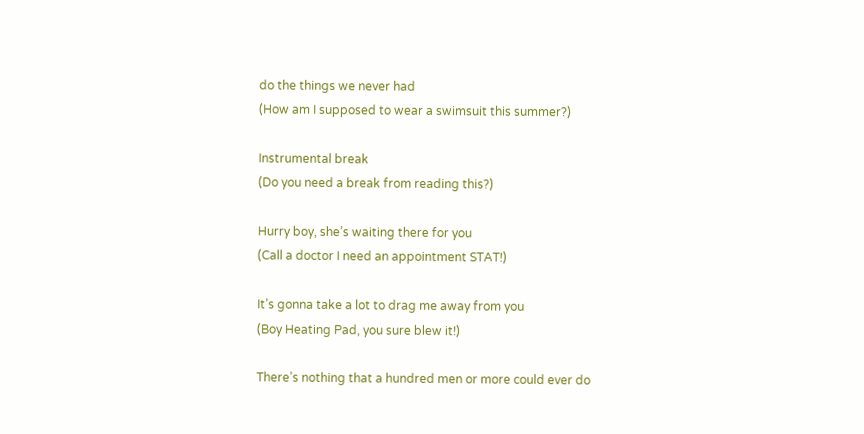do the things we never had
(How am I supposed to wear a swimsuit this summer?)

Instrumental break
(Do you need a break from reading this?)

Hurry boy, she’s waiting there for you
(Call a doctor I need an appointment STAT!)

It’s gonna take a lot to drag me away from you
(Boy Heating Pad, you sure blew it!)

There’s nothing that a hundred men or more could ever do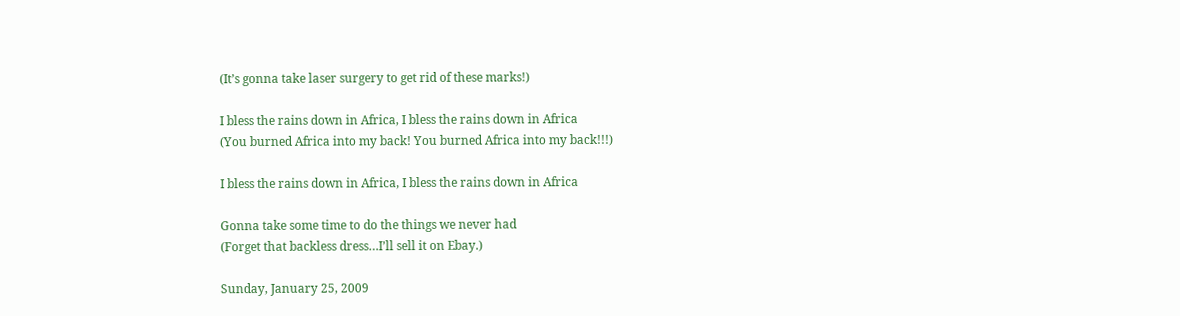(It’s gonna take laser surgery to get rid of these marks!)

I bless the rains down in Africa, I bless the rains down in Africa
(You burned Africa into my back! You burned Africa into my back!!!)

I bless the rains down in Africa, I bless the rains down in Africa

Gonna take some time to do the things we never had
(Forget that backless dress…I’ll sell it on Ebay.)

Sunday, January 25, 2009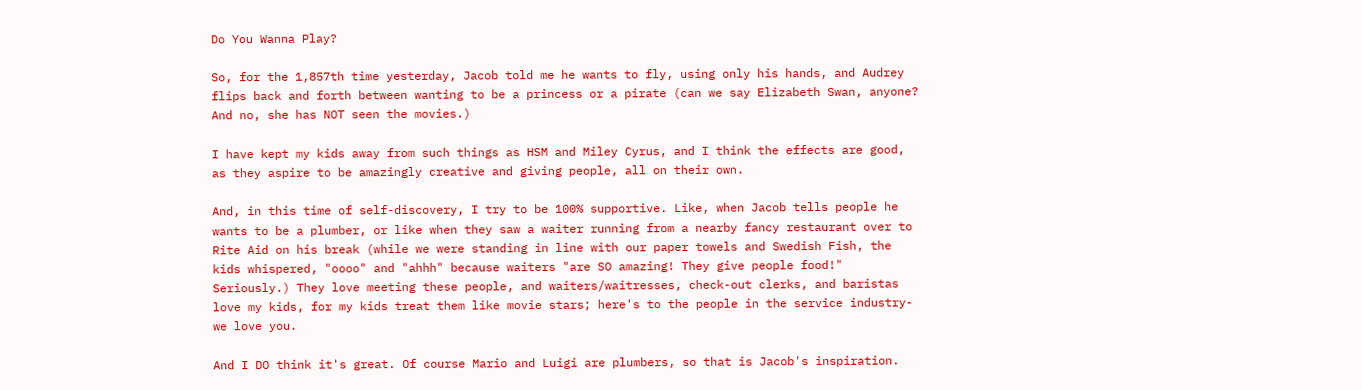Do You Wanna Play?

So, for the 1,857th time yesterday, Jacob told me he wants to fly, using only his hands, and Audrey flips back and forth between wanting to be a princess or a pirate (can we say Elizabeth Swan, anyone? And no, she has NOT seen the movies.)

I have kept my kids away from such things as HSM and Miley Cyrus, and I think the effects are good, as they aspire to be amazingly creative and giving people, all on their own.

And, in this time of self-discovery, I try to be 100% supportive. Like, when Jacob tells people he wants to be a plumber, or like when they saw a waiter running from a nearby fancy restaurant over to Rite Aid on his break (while we were standing in line with our paper towels and Swedish Fish, the kids whispered, "oooo" and "ahhh" because waiters "are SO amazing! They give people food!" Seriously.) They love meeting these people, and waiters/waitresses, check-out clerks, and baristas love my kids, for my kids treat them like movie stars; here's to the people in the service industry-we love you.

And I DO think it's great. Of course Mario and Luigi are plumbers, so that is Jacob's inspiration.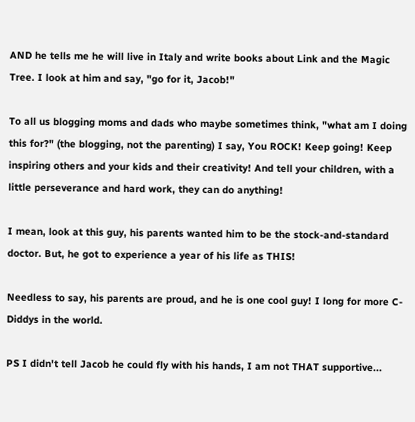AND he tells me he will live in Italy and write books about Link and the Magic Tree. I look at him and say, "go for it, Jacob!"

To all us blogging moms and dads who maybe sometimes think, "what am I doing this for?" (the blogging, not the parenting) I say, You ROCK! Keep going! Keep inspiring others and your kids and their creativity! And tell your children, with a little perseverance and hard work, they can do anything!

I mean, look at this guy, his parents wanted him to be the stock-and-standard doctor. But, he got to experience a year of his life as THIS!

Needless to say, his parents are proud, and he is one cool guy! I long for more C-Diddys in the world.

PS I didn't tell Jacob he could fly with his hands, I am not THAT supportive...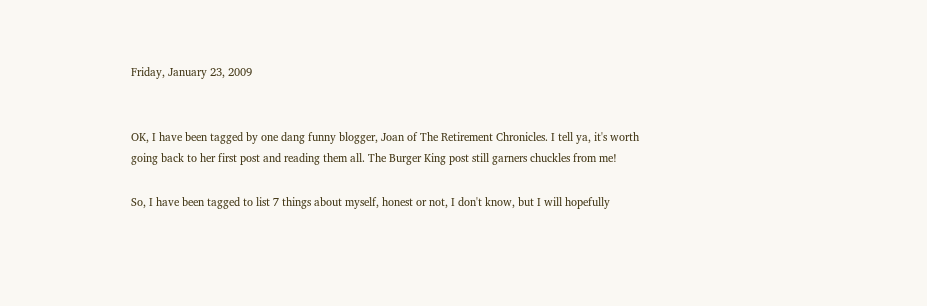Friday, January 23, 2009


OK, I have been tagged by one dang funny blogger, Joan of The Retirement Chronicles. I tell ya, it's worth going back to her first post and reading them all. The Burger King post still garners chuckles from me!

So, I have been tagged to list 7 things about myself, honest or not, I don't know, but I will hopefully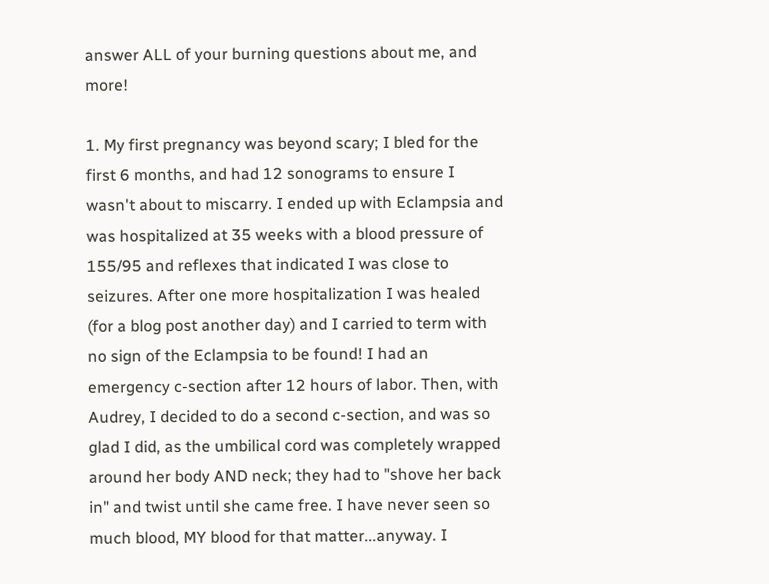answer ALL of your burning questions about me, and more!

1. My first pregnancy was beyond scary; I bled for the first 6 months, and had 12 sonograms to ensure I wasn't about to miscarry. I ended up with Eclampsia and was hospitalized at 35 weeks with a blood pressure of 155/95 and reflexes that indicated I was close to seizures. After one more hospitalization I was healed (for a blog post another day) and I carried to term with no sign of the Eclampsia to be found! I had an emergency c-section after 12 hours of labor. Then, with Audrey, I decided to do a second c-section, and was so glad I did, as the umbilical cord was completely wrapped around her body AND neck; they had to "shove her back in" and twist until she came free. I have never seen so much blood, MY blood for that matter...anyway. I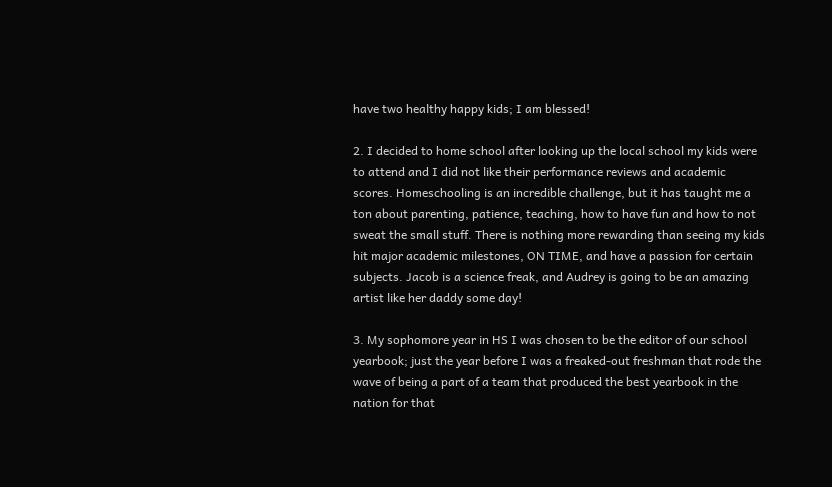have two healthy happy kids; I am blessed!

2. I decided to home school after looking up the local school my kids were to attend and I did not like their performance reviews and academic scores. Homeschooling is an incredible challenge, but it has taught me a ton about parenting, patience, teaching, how to have fun and how to not sweat the small stuff. There is nothing more rewarding than seeing my kids hit major academic milestones, ON TIME, and have a passion for certain subjects. Jacob is a science freak, and Audrey is going to be an amazing artist like her daddy some day!

3. My sophomore year in HS I was chosen to be the editor of our school yearbook; just the year before I was a freaked-out freshman that rode the wave of being a part of a team that produced the best yearbook in the nation for that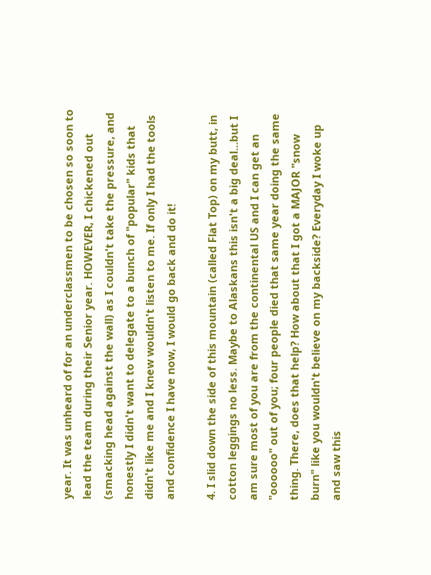year. It was unheard of for an underclassmen to be chosen so soon to lead the team during their Senior year. HOWEVER, I chickened out (smacking head against the wall) as I couldn't take the pressure, and honestly I didn't want to delegate to a bunch of "popular" kids that didn't like me and I knew wouldn't listen to me. If only I had the tools and confidence I have now, I would go back and do it!

4. I slid down the side of this mountain (called Flat Top) on my butt, in cotton leggings no less. Maybe to Alaskans this isn't a big deal...but I am sure most of you are from the continental US and I can get an "oooooo" out of you; four people died that same year doing the same thing. There, does that help? How about that I got a MAJOR "snow burn" like you wouldn't believe on my backside? Everyday I woke up and saw this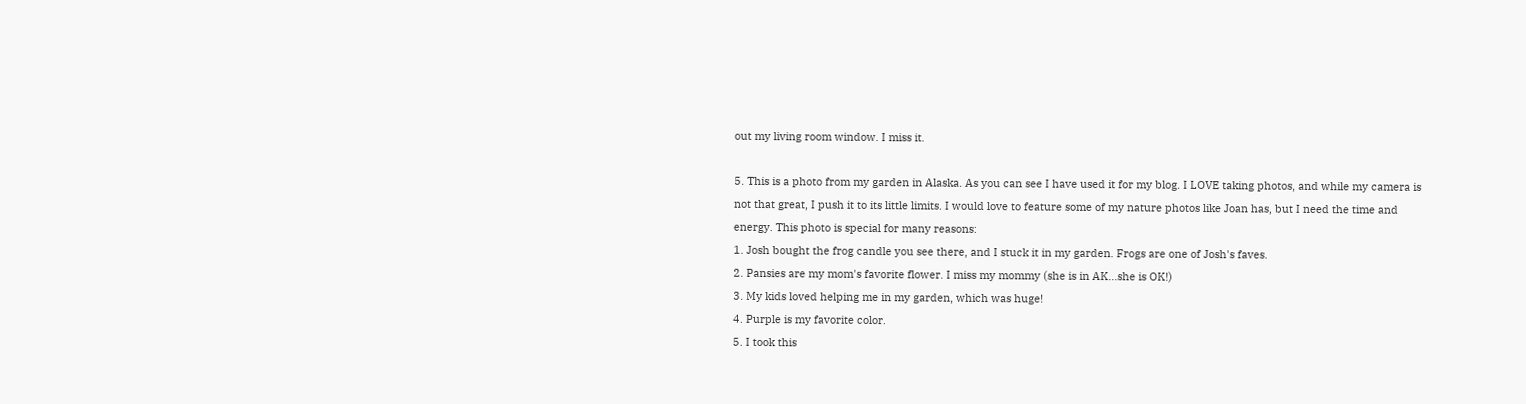out my living room window. I miss it.

5. This is a photo from my garden in Alaska. As you can see I have used it for my blog. I LOVE taking photos, and while my camera is not that great, I push it to its little limits. I would love to feature some of my nature photos like Joan has, but I need the time and energy. This photo is special for many reasons:
1. Josh bought the frog candle you see there, and I stuck it in my garden. Frogs are one of Josh's faves.
2. Pansies are my mom's favorite flower. I miss my mommy (she is in AK...she is OK!)
3. My kids loved helping me in my garden, which was huge!
4. Purple is my favorite color.
5. I took this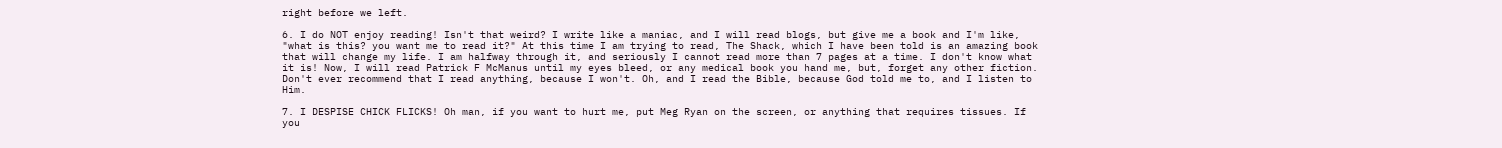right before we left.

6. I do NOT enjoy reading! Isn't that weird? I write like a maniac, and I will read blogs, but give me a book and I'm like, "what is this? you want me to read it?" At this time I am trying to read, The Shack, which I have been told is an amazing book that will change my life. I am halfway through it, and seriously I cannot read more than 7 pages at a time. I don't know what it is! Now, I will read Patrick F McManus until my eyes bleed, or any medical book you hand me, but, forget any other fiction. Don't ever recommend that I read anything, because I won't. Oh, and I read the Bible, because God told me to, and I listen to Him.

7. I DESPISE CHICK FLICKS! Oh man, if you want to hurt me, put Meg Ryan on the screen, or anything that requires tissues. If you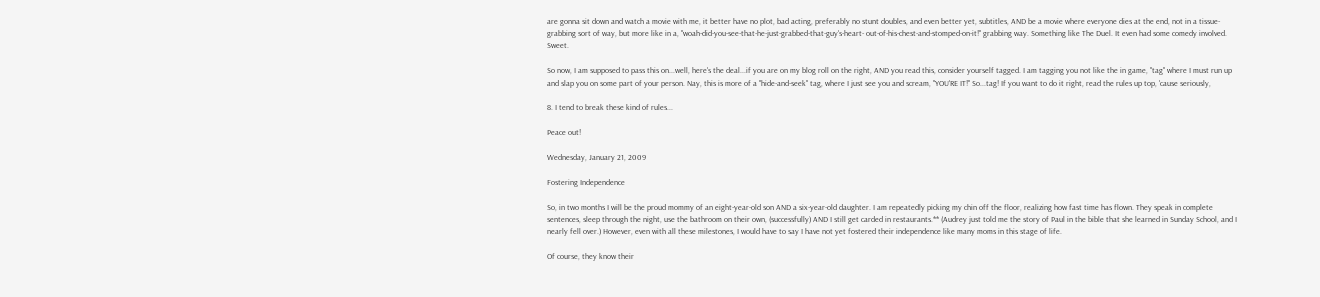are gonna sit down and watch a movie with me, it better have no plot, bad acting, preferably no stunt doubles, and even better yet, subtitles, AND be a movie where everyone dies at the end, not in a tissue-grabbing sort of way, but more like in a, "woah-did-you-see-that-he-just-grabbed-that-guy's-heart- out-of-his-chest-and-stomped-on-it!" grabbing way. Something like The Duel. It even had some comedy involved. Sweet.

So now, I am supposed to pass this on...well, here's the deal...if you are on my blog roll on the right, AND you read this, consider yourself tagged. I am tagging you not like the in game, "tag" where I must run up and slap you on some part of your person. Nay, this is more of a "hide-and-seek" tag, where I just see you and scream, "YOU'RE IT!" So...tag! If you want to do it right, read the rules up top, 'cause seriously,

8. I tend to break these kind of rules...

Peace out!

Wednesday, January 21, 2009

Fostering Independence

So, in two months I will be the proud mommy of an eight-year-old son AND a six-year-old daughter. I am repeatedly picking my chin off the floor, realizing how fast time has flown. They speak in complete sentences, sleep through the night, use the bathroom on their own, (successfully) AND I still get carded in restaurants.** (Audrey just told me the story of Paul in the bible that she learned in Sunday School, and I nearly fell over.) However, even with all these milestones, I would have to say I have not yet fostered their independence like many moms in this stage of life.

Of course, they know their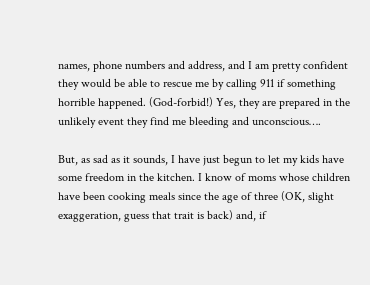names, phone numbers and address, and I am pretty confident they would be able to rescue me by calling 911 if something horrible happened. (God-forbid!) Yes, they are prepared in the unlikely event they find me bleeding and unconscious….

But, as sad as it sounds, I have just begun to let my kids have some freedom in the kitchen. I know of moms whose children have been cooking meals since the age of three (OK, slight exaggeration, guess that trait is back) and, if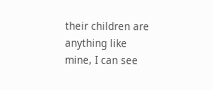their children are anything like mine, I can see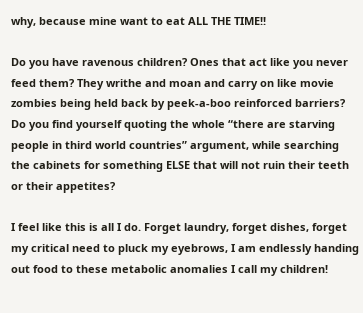why, because mine want to eat ALL THE TIME!!

Do you have ravenous children? Ones that act like you never feed them? They writhe and moan and carry on like movie zombies being held back by peek-a-boo reinforced barriers? Do you find yourself quoting the whole “there are starving people in third world countries” argument, while searching the cabinets for something ELSE that will not ruin their teeth or their appetites?

I feel like this is all I do. Forget laundry, forget dishes, forget my critical need to pluck my eyebrows, I am endlessly handing out food to these metabolic anomalies I call my children!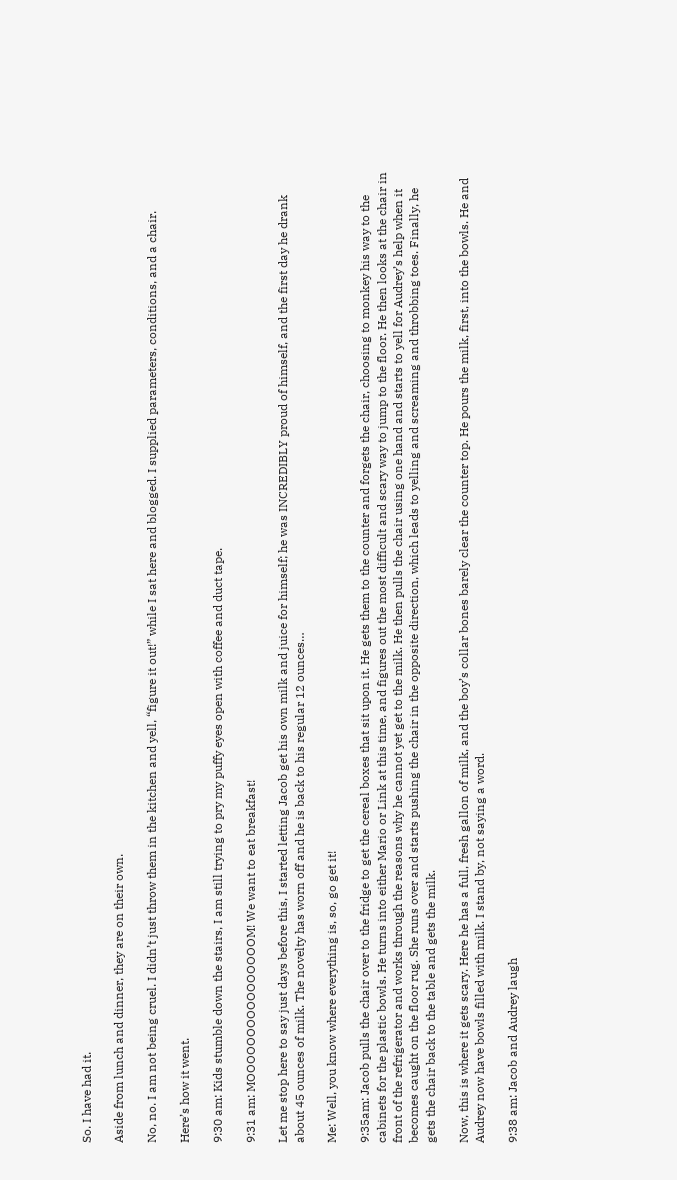So. I have had it.

Aside from lunch and dinner, they are on their own.

No, no. I am not being cruel. I didn’t just throw them in the kitchen and yell, “figure it out!” while I sat here and blogged. I supplied parameters, conditions, and a chair.

Here’s how it went.

9:30 am: Kids stumble down the stairs, I am still trying to pry my puffy eyes open with coffee and duct tape.

9:31 am: MOOOOOOOOOOOOOOOOM! We want to eat breakfast!

Let me stop here to say just days before this, I started letting Jacob get his own milk and juice for himself; he was INCREDIBLY proud of himself, and the first day he drank about 45 ounces of milk. The novelty has worn off and he is back to his regular 12 ounces…

Me: Well, you know where everything is, so, go get it!

9:35am: Jacob pulls the chair over to the fridge to get the cereal boxes that sit upon it. He gets them to the counter and forgets the chair, choosing to monkey his way to the cabinets for the plastic bowls. He turns into either Mario or Link at this time, and figures out the most difficult and scary way to jump to the floor. He then looks at the chair in front of the refrigerator and works through the reasons why he cannot yet get to the milk. He then pulls the chair using one hand and starts to yell for Audrey’s help when it becomes caught on the floor rug. She runs over and starts pushing the chair in the opposite direction, which leads to yelling and screaming and throbbing toes. Finally, he gets the chair back to the table and gets the milk.

Now, this is where it gets scary. Here he has a full, fresh gallon of milk, and the boy’s collar bones barely clear the counter top. He pours the milk, first, into the bowls. He and Audrey now have bowls filled with milk. I stand by, not saying a word.

9:38 am: Jacob and Audrey laugh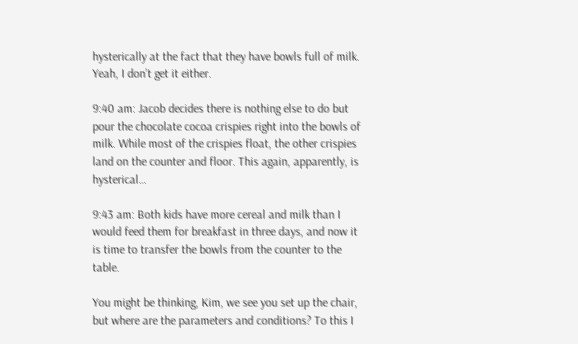hysterically at the fact that they have bowls full of milk. Yeah, I don’t get it either.

9:40 am: Jacob decides there is nothing else to do but pour the chocolate cocoa crispies right into the bowls of milk. While most of the crispies float, the other crispies land on the counter and floor. This again, apparently, is hysterical…

9:43 am: Both kids have more cereal and milk than I would feed them for breakfast in three days, and now it is time to transfer the bowls from the counter to the table.

You might be thinking, Kim, we see you set up the chair, but where are the parameters and conditions? To this I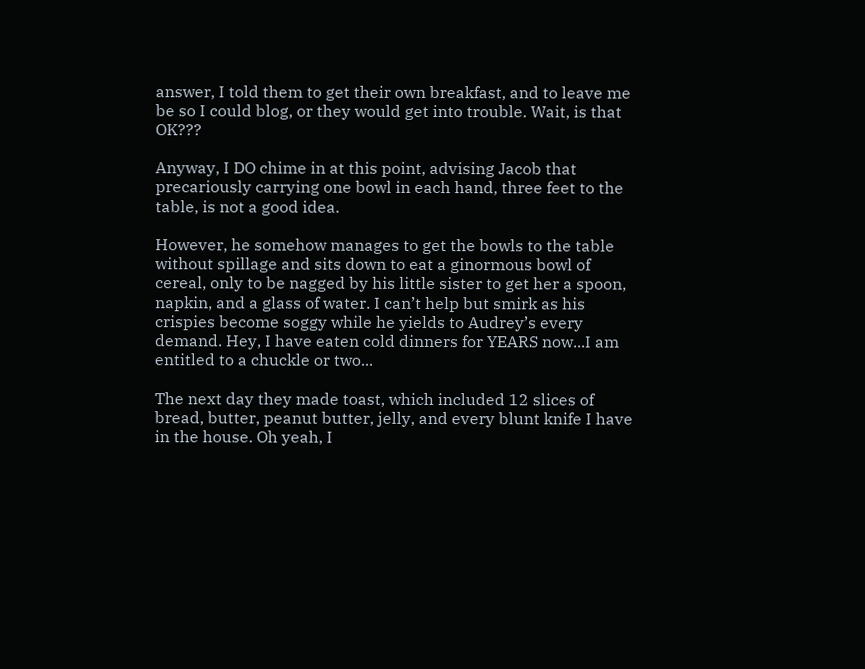answer, I told them to get their own breakfast, and to leave me be so I could blog, or they would get into trouble. Wait, is that OK???

Anyway, I DO chime in at this point, advising Jacob that precariously carrying one bowl in each hand, three feet to the table, is not a good idea.

However, he somehow manages to get the bowls to the table without spillage and sits down to eat a ginormous bowl of cereal, only to be nagged by his little sister to get her a spoon, napkin, and a glass of water. I can’t help but smirk as his crispies become soggy while he yields to Audrey’s every demand. Hey, I have eaten cold dinners for YEARS now...I am entitled to a chuckle or two...

The next day they made toast, which included 12 slices of bread, butter, peanut butter, jelly, and every blunt knife I have in the house. Oh yeah, I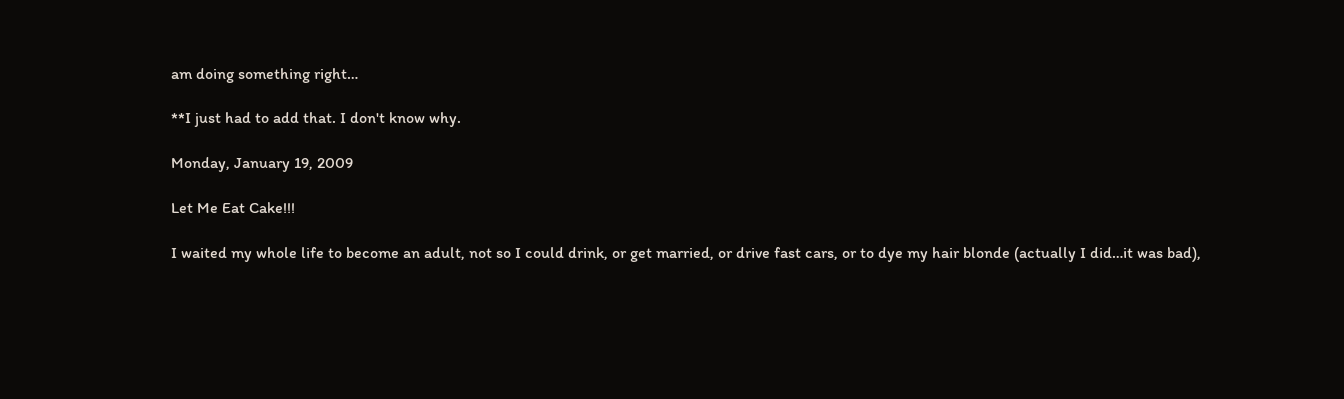am doing something right…

**I just had to add that. I don't know why.

Monday, January 19, 2009

Let Me Eat Cake!!!

I waited my whole life to become an adult, not so I could drink, or get married, or drive fast cars, or to dye my hair blonde (actually I did…it was bad),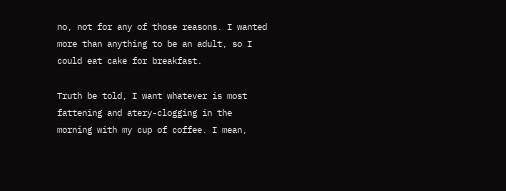no, not for any of those reasons. I wanted more than anything to be an adult, so I could eat cake for breakfast.

Truth be told, I want whatever is most fattening and atery-clogging in the morning with my cup of coffee. I mean,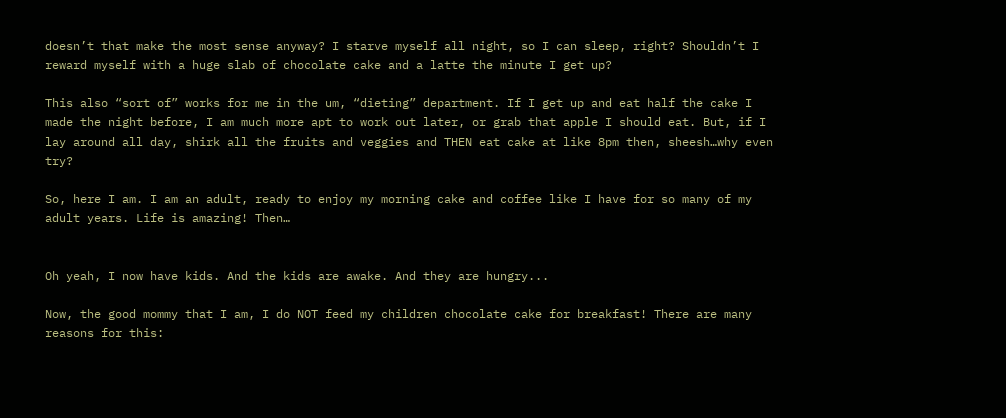doesn’t that make the most sense anyway? I starve myself all night, so I can sleep, right? Shouldn’t I reward myself with a huge slab of chocolate cake and a latte the minute I get up?

This also “sort of” works for me in the um, “dieting” department. If I get up and eat half the cake I made the night before, I am much more apt to work out later, or grab that apple I should eat. But, if I lay around all day, shirk all the fruits and veggies and THEN eat cake at like 8pm then, sheesh…why even try?

So, here I am. I am an adult, ready to enjoy my morning cake and coffee like I have for so many of my adult years. Life is amazing! Then…


Oh yeah, I now have kids. And the kids are awake. And they are hungry...

Now, the good mommy that I am, I do NOT feed my children chocolate cake for breakfast! There are many reasons for this: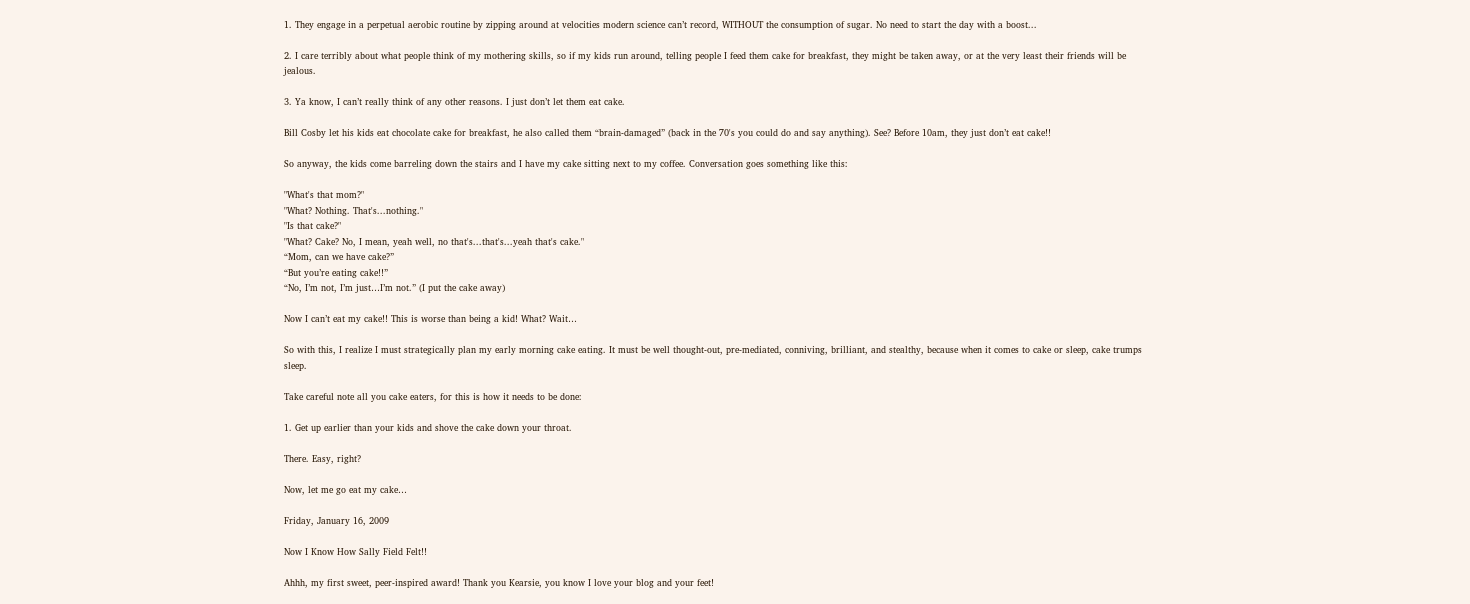1. They engage in a perpetual aerobic routine by zipping around at velocities modern science can’t record, WITHOUT the consumption of sugar. No need to start the day with a boost...

2. I care terribly about what people think of my mothering skills, so if my kids run around, telling people I feed them cake for breakfast, they might be taken away, or at the very least their friends will be jealous.

3. Ya know, I can’t really think of any other reasons. I just don’t let them eat cake.

Bill Cosby let his kids eat chocolate cake for breakfast, he also called them “brain-damaged” (back in the 70's you could do and say anything). See? Before 10am, they just don’t eat cake!!

So anyway, the kids come barreling down the stairs and I have my cake sitting next to my coffee. Conversation goes something like this:

"What's that mom?"
"What? Nothing. That's...nothing."
"Is that cake?"
"What? Cake? No, I mean, yeah well, no that's...that's...yeah that's cake."
“Mom, can we have cake?”
“But you’re eating cake!!”
“No, I’m not, I’m just…I’m not.” (I put the cake away)

Now I can’t eat my cake!! This is worse than being a kid! What? Wait…

So with this, I realize I must strategically plan my early morning cake eating. It must be well thought-out, pre-mediated, conniving, brilliant, and stealthy, because when it comes to cake or sleep, cake trumps sleep.

Take careful note all you cake eaters, for this is how it needs to be done:

1. Get up earlier than your kids and shove the cake down your throat.

There. Easy, right?

Now, let me go eat my cake…

Friday, January 16, 2009

Now I Know How Sally Field Felt!!

Ahhh, my first sweet, peer-inspired award! Thank you Kearsie, you know I love your blog and your feet!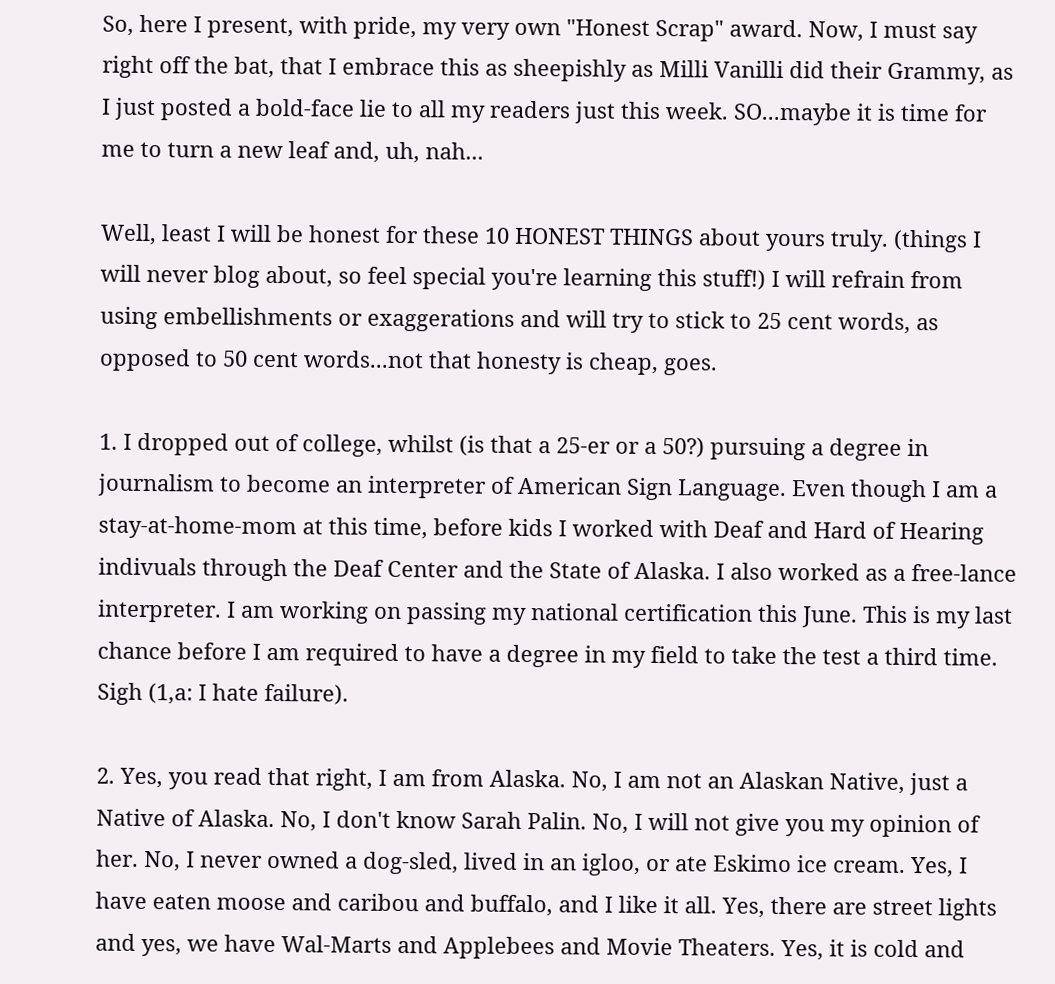So, here I present, with pride, my very own "Honest Scrap" award. Now, I must say right off the bat, that I embrace this as sheepishly as Milli Vanilli did their Grammy, as I just posted a bold-face lie to all my readers just this week. SO...maybe it is time for me to turn a new leaf and, uh, nah...

Well, least I will be honest for these 10 HONEST THINGS about yours truly. (things I will never blog about, so feel special you're learning this stuff!) I will refrain from using embellishments or exaggerations and will try to stick to 25 cent words, as opposed to 50 cent words...not that honesty is cheap, goes.

1. I dropped out of college, whilst (is that a 25-er or a 50?) pursuing a degree in journalism to become an interpreter of American Sign Language. Even though I am a stay-at-home-mom at this time, before kids I worked with Deaf and Hard of Hearing indivuals through the Deaf Center and the State of Alaska. I also worked as a free-lance interpreter. I am working on passing my national certification this June. This is my last chance before I am required to have a degree in my field to take the test a third time. Sigh (1,a: I hate failure).

2. Yes, you read that right, I am from Alaska. No, I am not an Alaskan Native, just a Native of Alaska. No, I don't know Sarah Palin. No, I will not give you my opinion of her. No, I never owned a dog-sled, lived in an igloo, or ate Eskimo ice cream. Yes, I have eaten moose and caribou and buffalo, and I like it all. Yes, there are street lights and yes, we have Wal-Marts and Applebees and Movie Theaters. Yes, it is cold and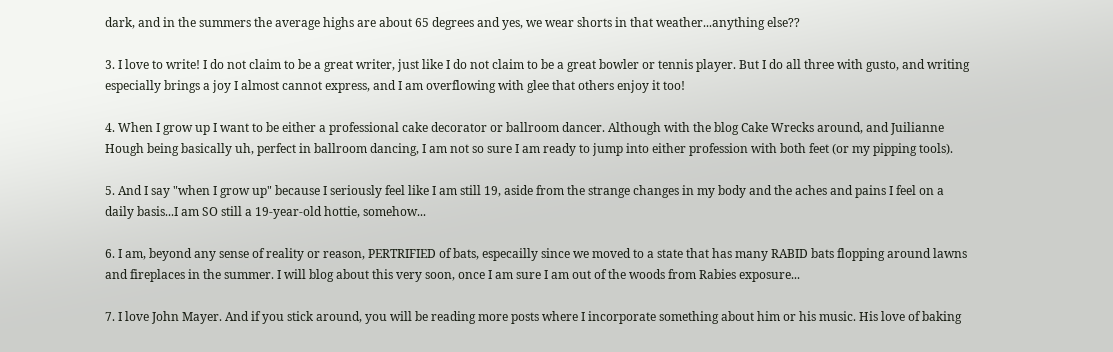dark, and in the summers the average highs are about 65 degrees and yes, we wear shorts in that weather...anything else??

3. I love to write! I do not claim to be a great writer, just like I do not claim to be a great bowler or tennis player. But I do all three with gusto, and writing especially brings a joy I almost cannot express, and I am overflowing with glee that others enjoy it too!

4. When I grow up I want to be either a professional cake decorator or ballroom dancer. Although with the blog Cake Wrecks around, and Juilianne Hough being basically uh, perfect in ballroom dancing, I am not so sure I am ready to jump into either profession with both feet (or my pipping tools).

5. And I say "when I grow up" because I seriously feel like I am still 19, aside from the strange changes in my body and the aches and pains I feel on a daily basis...I am SO still a 19-year-old hottie, somehow...

6. I am, beyond any sense of reality or reason, PERTRIFIED of bats, especailly since we moved to a state that has many RABID bats flopping around lawns and fireplaces in the summer. I will blog about this very soon, once I am sure I am out of the woods from Rabies exposure...

7. I love John Mayer. And if you stick around, you will be reading more posts where I incorporate something about him or his music. His love of baking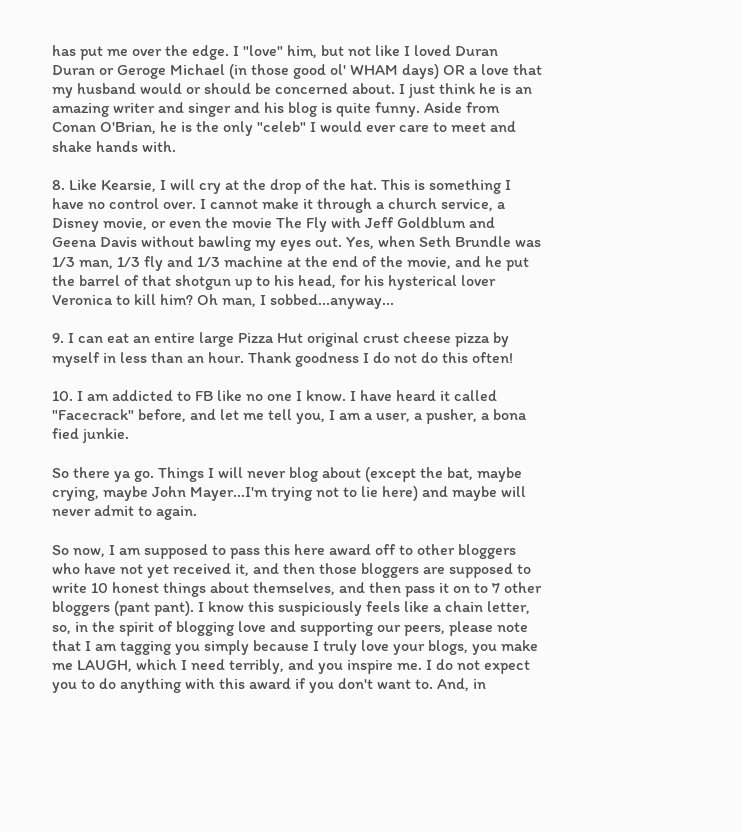has put me over the edge. I "love" him, but not like I loved Duran Duran or Geroge Michael (in those good ol' WHAM days) OR a love that my husband would or should be concerned about. I just think he is an amazing writer and singer and his blog is quite funny. Aside from Conan O'Brian, he is the only "celeb" I would ever care to meet and shake hands with.

8. Like Kearsie, I will cry at the drop of the hat. This is something I have no control over. I cannot make it through a church service, a Disney movie, or even the movie The Fly with Jeff Goldblum and Geena Davis without bawling my eyes out. Yes, when Seth Brundle was 1/3 man, 1/3 fly and 1/3 machine at the end of the movie, and he put the barrel of that shotgun up to his head, for his hysterical lover Veronica to kill him? Oh man, I sobbed...anyway...

9. I can eat an entire large Pizza Hut original crust cheese pizza by myself in less than an hour. Thank goodness I do not do this often!

10. I am addicted to FB like no one I know. I have heard it called "Facecrack" before, and let me tell you, I am a user, a pusher, a bona fied junkie.

So there ya go. Things I will never blog about (except the bat, maybe crying, maybe John Mayer...I'm trying not to lie here) and maybe will never admit to again.

So now, I am supposed to pass this here award off to other bloggers who have not yet received it, and then those bloggers are supposed to write 10 honest things about themselves, and then pass it on to 7 other bloggers (pant pant). I know this suspiciously feels like a chain letter, so, in the spirit of blogging love and supporting our peers, please note that I am tagging you simply because I truly love your blogs, you make me LAUGH, which I need terribly, and you inspire me. I do not expect you to do anything with this award if you don't want to. And, in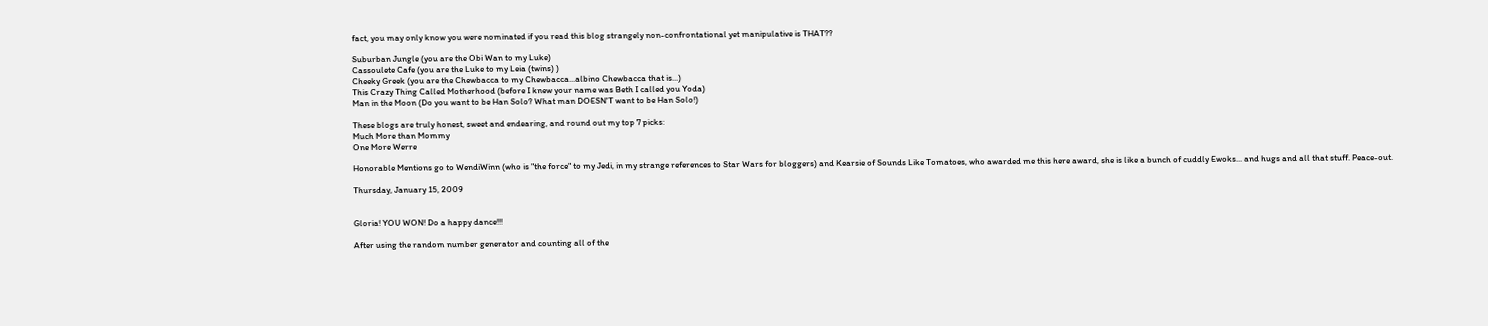fact, you may only know you were nominated if you read this blog strangely non-confrontational yet manipulative is THAT??

Suburban Jungle (you are the Obi Wan to my Luke)
Cassoulete Cafe (you are the Luke to my Leia (twins) )
Cheeky Greek (you are the Chewbacca to my Chewbacca...albino Chewbacca that is...)
This Crazy Thing Called Motherhood (before I knew your name was Beth I called you Yoda)
Man in the Moon (Do you want to be Han Solo? What man DOESN'T want to be Han Solo!)

These blogs are truly honest, sweet and endearing, and round out my top 7 picks:
Much More than Mommy
One More Werre

Honorable Mentions go to WendiWinn (who is "the force" to my Jedi, in my strange references to Star Wars for bloggers) and Kearsie of Sounds Like Tomatoes, who awarded me this here award, she is like a bunch of cuddly Ewoks... and hugs and all that stuff. Peace-out.

Thursday, January 15, 2009


Gloria! YOU WON! Do a happy dance!!!

After using the random number generator and counting all of the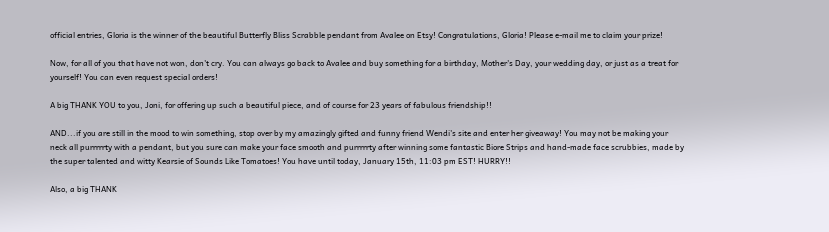official entries, Gloria is the winner of the beautiful Butterfly Bliss Scrabble pendant from Avalee on Etsy! Congratulations, Gloria! Please e-mail me to claim your prize!

Now, for all of you that have not won, don't cry. You can always go back to Avalee and buy something for a birthday, Mother's Day, your wedding day, or just as a treat for yourself! You can even request special orders!

A big THANK YOU to you, Joni, for offering up such a beautiful piece, and of course for 23 years of fabulous friendship!!

AND...if you are still in the mood to win something, stop over by my amazingly gifted and funny friend Wendi's site and enter her giveaway! You may not be making your neck all purrrrrty with a pendant, but you sure can make your face smooth and purrrrrty after winning some fantastic Biore Strips and hand-made face scrubbies, made by the super talented and witty Kearsie of Sounds Like Tomatoes! You have until today, January 15th, 11:03 pm EST! HURRY!!

Also, a big THANK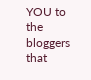YOU to the bloggers that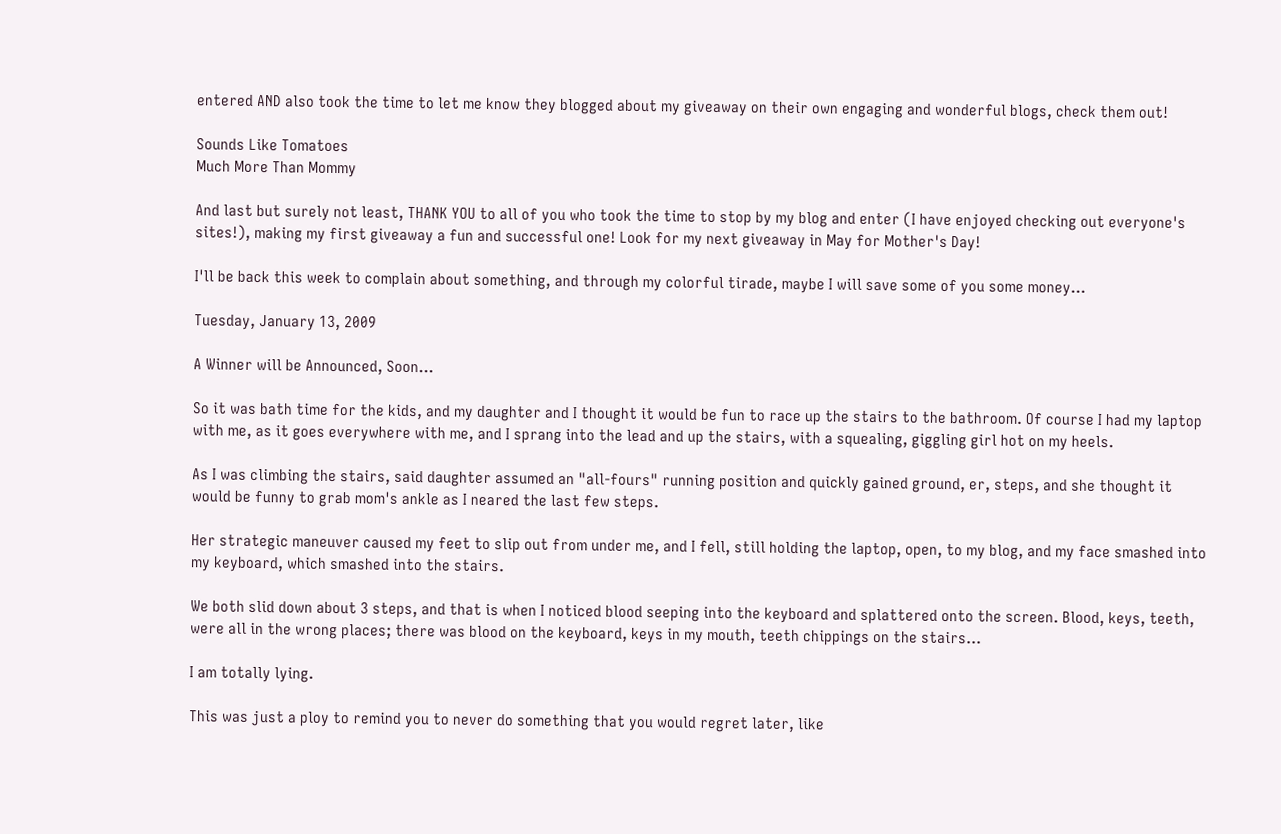entered AND also took the time to let me know they blogged about my giveaway on their own engaging and wonderful blogs, check them out!

Sounds Like Tomatoes
Much More Than Mommy

And last but surely not least, THANK YOU to all of you who took the time to stop by my blog and enter (I have enjoyed checking out everyone's sites!), making my first giveaway a fun and successful one! Look for my next giveaway in May for Mother's Day!

I'll be back this week to complain about something, and through my colorful tirade, maybe I will save some of you some money...

Tuesday, January 13, 2009

A Winner will be Announced, Soon...

So it was bath time for the kids, and my daughter and I thought it would be fun to race up the stairs to the bathroom. Of course I had my laptop with me, as it goes everywhere with me, and I sprang into the lead and up the stairs, with a squealing, giggling girl hot on my heels.

As I was climbing the stairs, said daughter assumed an "all-fours" running position and quickly gained ground, er, steps, and she thought it would be funny to grab mom's ankle as I neared the last few steps.

Her strategic maneuver caused my feet to slip out from under me, and I fell, still holding the laptop, open, to my blog, and my face smashed into my keyboard, which smashed into the stairs.

We both slid down about 3 steps, and that is when I noticed blood seeping into the keyboard and splattered onto the screen. Blood, keys, teeth, were all in the wrong places; there was blood on the keyboard, keys in my mouth, teeth chippings on the stairs...

I am totally lying.

This was just a ploy to remind you to never do something that you would regret later, like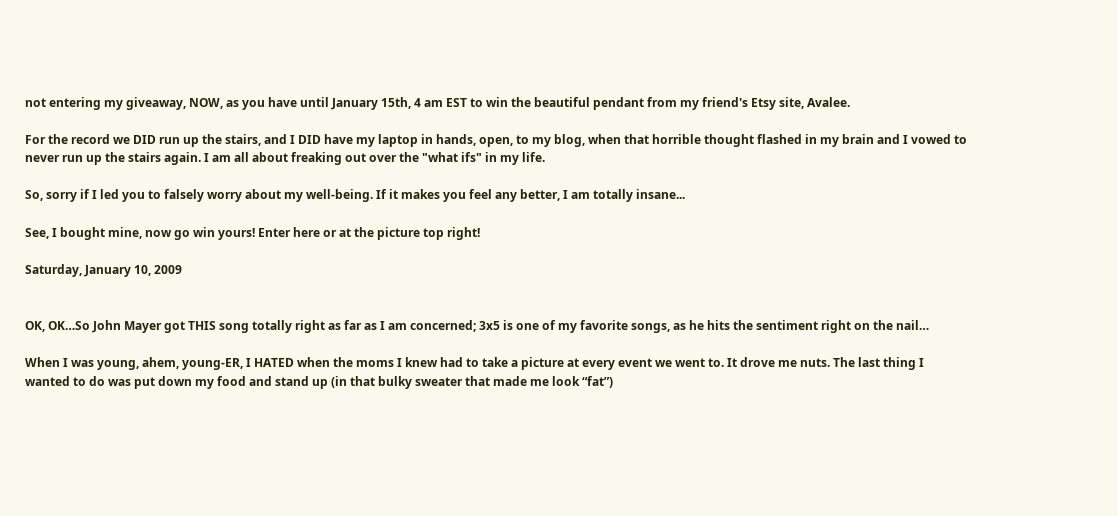not entering my giveaway, NOW, as you have until January 15th, 4 am EST to win the beautiful pendant from my friend's Etsy site, Avalee.

For the record we DID run up the stairs, and I DID have my laptop in hands, open, to my blog, when that horrible thought flashed in my brain and I vowed to never run up the stairs again. I am all about freaking out over the "what ifs" in my life.

So, sorry if I led you to falsely worry about my well-being. If it makes you feel any better, I am totally insane...

See, I bought mine, now go win yours! Enter here or at the picture top right!

Saturday, January 10, 2009


OK, OK…So John Mayer got THIS song totally right as far as I am concerned; 3x5 is one of my favorite songs, as he hits the sentiment right on the nail…

When I was young, ahem, young-ER, I HATED when the moms I knew had to take a picture at every event we went to. It drove me nuts. The last thing I wanted to do was put down my food and stand up (in that bulky sweater that made me look “fat”)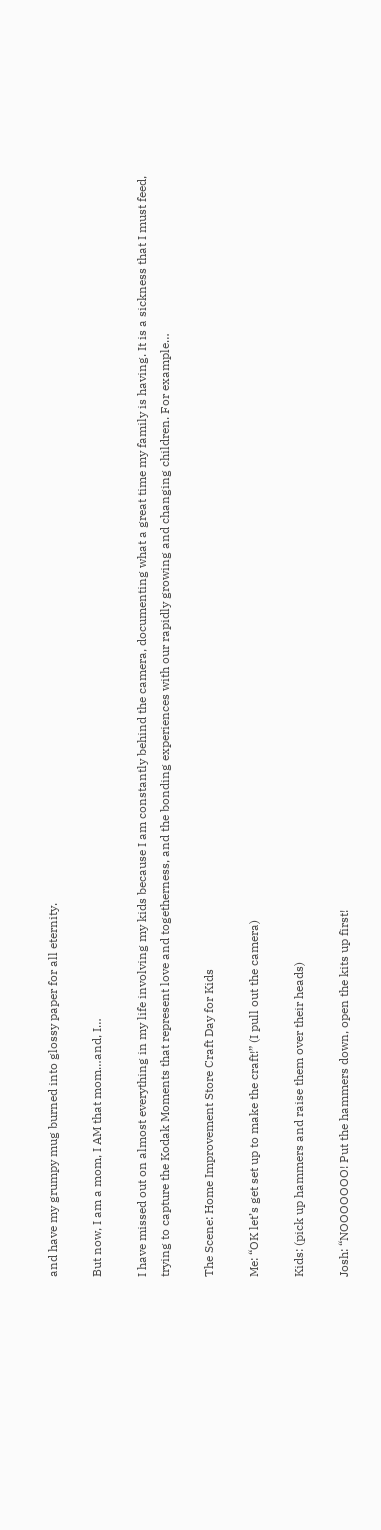and have my grumpy mug burned into glossy paper for all eternity.

But now, I am a mom, I AM that mom…and, I…

I have missed out on almost everything in my life involving my kids because I am constantly behind the camera, documenting what a great time my family is having. It is a sickness that I must feed, trying to capture the Kodak Moments that represent love and togetherness, and the bonding experiences with our rapidly growing and changing children. For example…

The Scene: Home Improvement Store Craft Day for Kids

Me: “OK let’s get set up to make the craft!” (I pull out the camera)

Kids: (pick up hammers and raise them over their heads)

Josh: “NOOOOOOO! Put the hammers down, open the kits up first!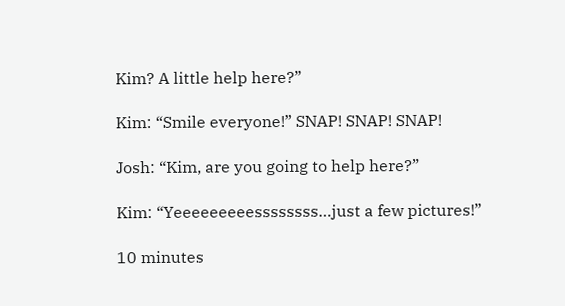Kim? A little help here?”

Kim: “Smile everyone!” SNAP! SNAP! SNAP!

Josh: “Kim, are you going to help here?”

Kim: “Yeeeeeeeeessssssss…just a few pictures!”

10 minutes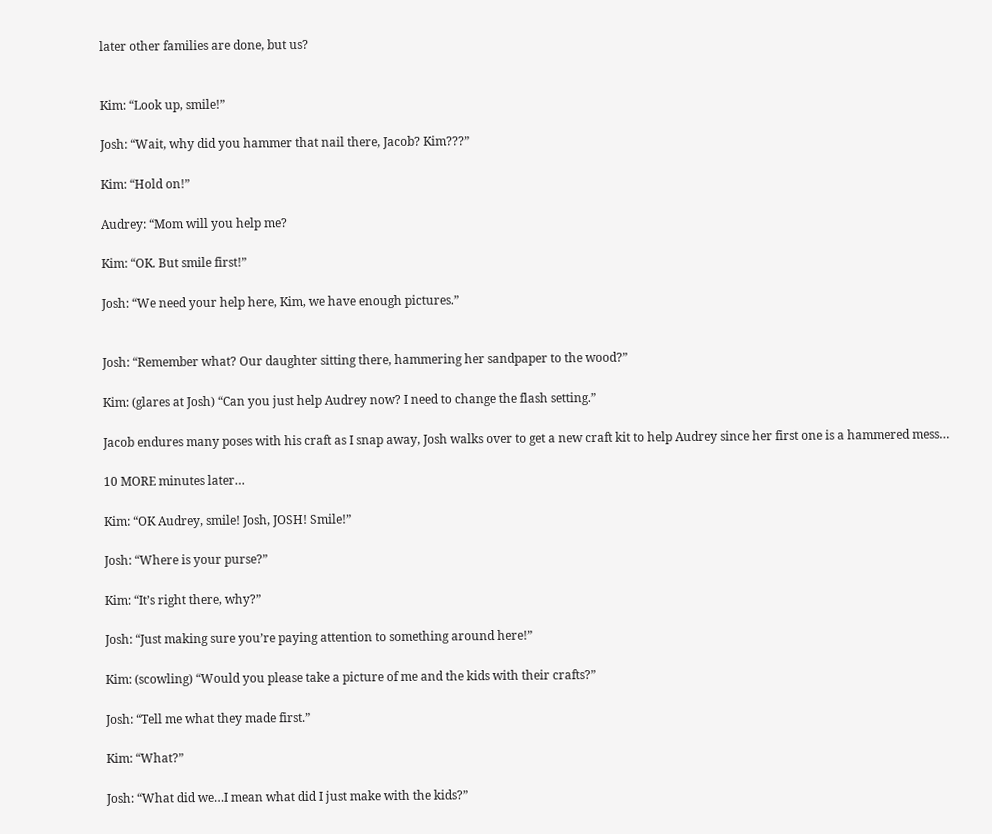later other families are done, but us?


Kim: “Look up, smile!”

Josh: “Wait, why did you hammer that nail there, Jacob? Kim???”

Kim: “Hold on!”

Audrey: “Mom will you help me?

Kim: “OK. But smile first!”

Josh: “We need your help here, Kim, we have enough pictures.”


Josh: “Remember what? Our daughter sitting there, hammering her sandpaper to the wood?”

Kim: (glares at Josh) “Can you just help Audrey now? I need to change the flash setting.”

Jacob endures many poses with his craft as I snap away, Josh walks over to get a new craft kit to help Audrey since her first one is a hammered mess…

10 MORE minutes later…

Kim: “OK Audrey, smile! Josh, JOSH! Smile!”

Josh: “Where is your purse?”

Kim: “It’s right there, why?”

Josh: “Just making sure you’re paying attention to something around here!”

Kim: (scowling) “Would you please take a picture of me and the kids with their crafts?”

Josh: “Tell me what they made first.”

Kim: “What?”

Josh: “What did we…I mean what did I just make with the kids?”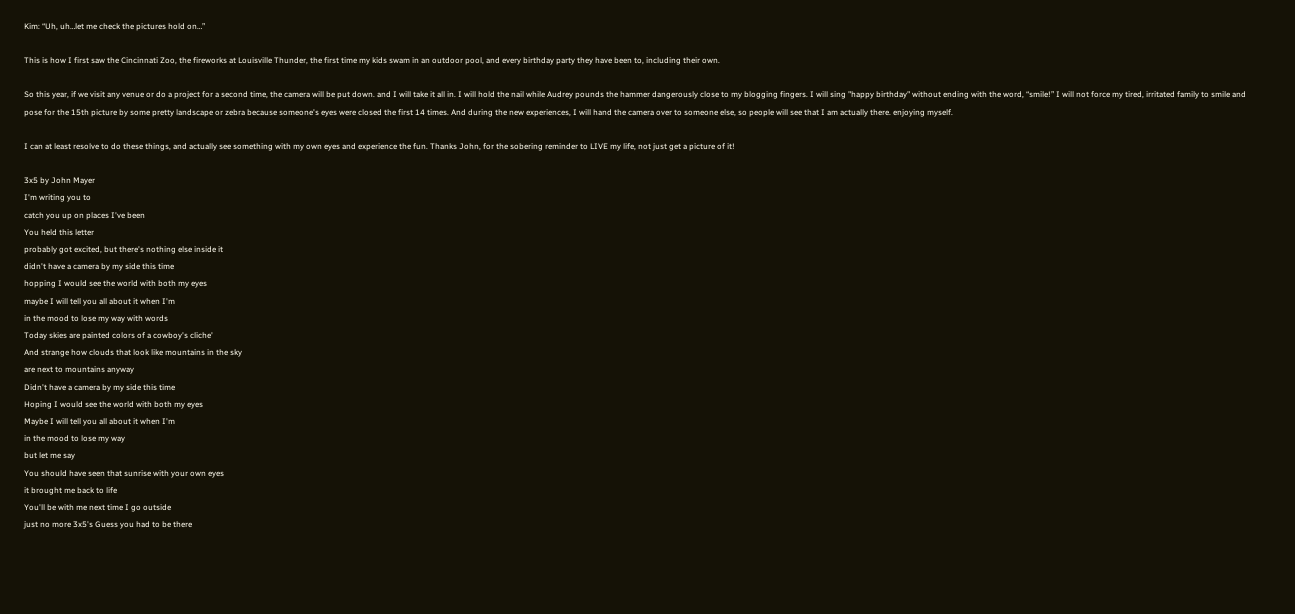Kim: “Uh, uh…let me check the pictures hold on…”

This is how I first saw the Cincinnati Zoo, the fireworks at Louisville Thunder, the first time my kids swam in an outdoor pool, and every birthday party they have been to, including their own.

So this year, if we visit any venue or do a project for a second time, the camera will be put down. and I will take it all in. I will hold the nail while Audrey pounds the hammer dangerously close to my blogging fingers. I will sing "happy birthday" without ending with the word, “smile!” I will not force my tired, irritated family to smile and pose for the 15th picture by some pretty landscape or zebra because someone's eyes were closed the first 14 times. And during the new experiences, I will hand the camera over to someone else, so people will see that I am actually there. enjoying myself.

I can at least resolve to do these things, and actually see something with my own eyes and experience the fun. Thanks John, for the sobering reminder to LIVE my life, not just get a picture of it!

3x5 by John Mayer
I'm writing you to
catch you up on places I've been
You held this letter
probably got excited, but there's nothing else inside it
didn't have a camera by my side this time
hopping I would see the world with both my eyes
maybe I will tell you all about it when I'm
in the mood to lose my way with words
Today skies are painted colors of a cowboy's cliche'
And strange how clouds that look like mountains in the sky
are next to mountains anyway
Didn't have a camera by my side this time
Hoping I would see the world with both my eyes
Maybe I will tell you all about it when I'm
in the mood to lose my way
but let me say
You should have seen that sunrise with your own eyes
it brought me back to life
You'll be with me next time I go outside
just no more 3x5's Guess you had to be there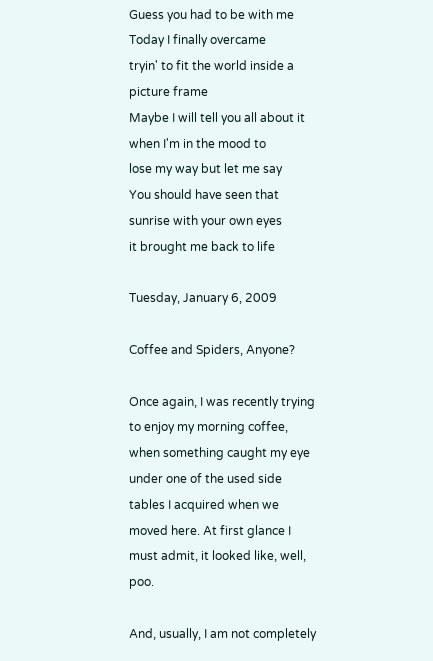Guess you had to be with me Today I finally overcame
tryin' to fit the world inside a picture frame
Maybe I will tell you all about it when I'm in the mood to
lose my way but let me say
You should have seen that sunrise with your own eyes
it brought me back to life

Tuesday, January 6, 2009

Coffee and Spiders, Anyone?

Once again, I was recently trying to enjoy my morning coffee, when something caught my eye under one of the used side tables I acquired when we moved here. At first glance I must admit, it looked like, well, poo.

And, usually, I am not completely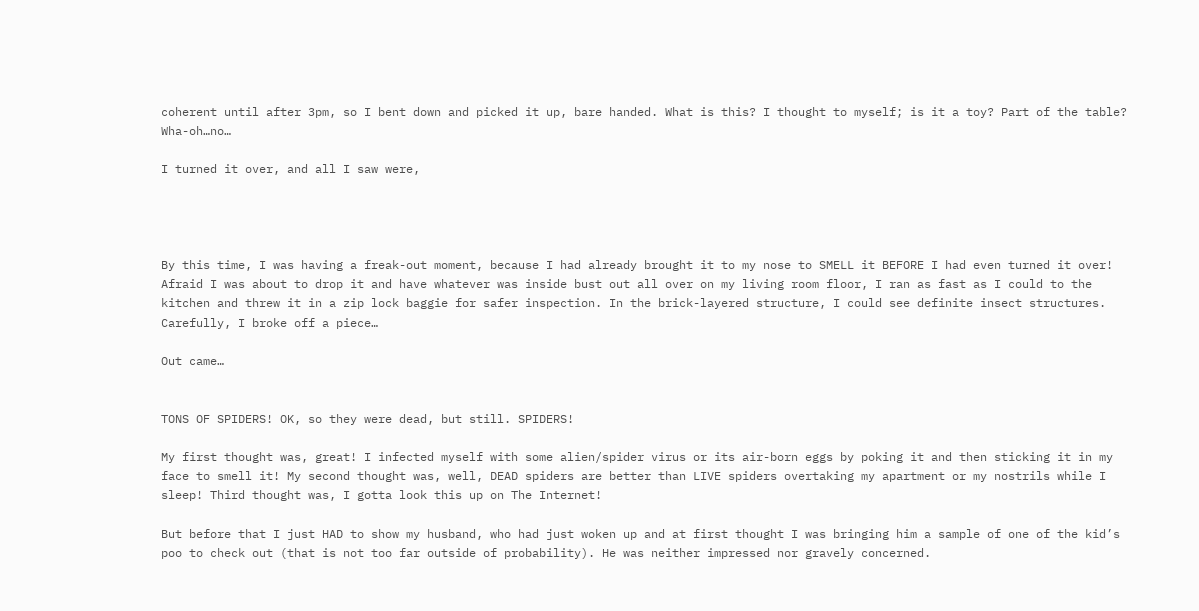coherent until after 3pm, so I bent down and picked it up, bare handed. What is this? I thought to myself; is it a toy? Part of the table? Wha-oh…no…

I turned it over, and all I saw were,




By this time, I was having a freak-out moment, because I had already brought it to my nose to SMELL it BEFORE I had even turned it over! Afraid I was about to drop it and have whatever was inside bust out all over on my living room floor, I ran as fast as I could to the kitchen and threw it in a zip lock baggie for safer inspection. In the brick-layered structure, I could see definite insect structures. Carefully, I broke off a piece…

Out came…


TONS OF SPIDERS! OK, so they were dead, but still. SPIDERS!

My first thought was, great! I infected myself with some alien/spider virus or its air-born eggs by poking it and then sticking it in my face to smell it! My second thought was, well, DEAD spiders are better than LIVE spiders overtaking my apartment or my nostrils while I sleep! Third thought was, I gotta look this up on The Internet!

But before that I just HAD to show my husband, who had just woken up and at first thought I was bringing him a sample of one of the kid’s poo to check out (that is not too far outside of probability). He was neither impressed nor gravely concerned.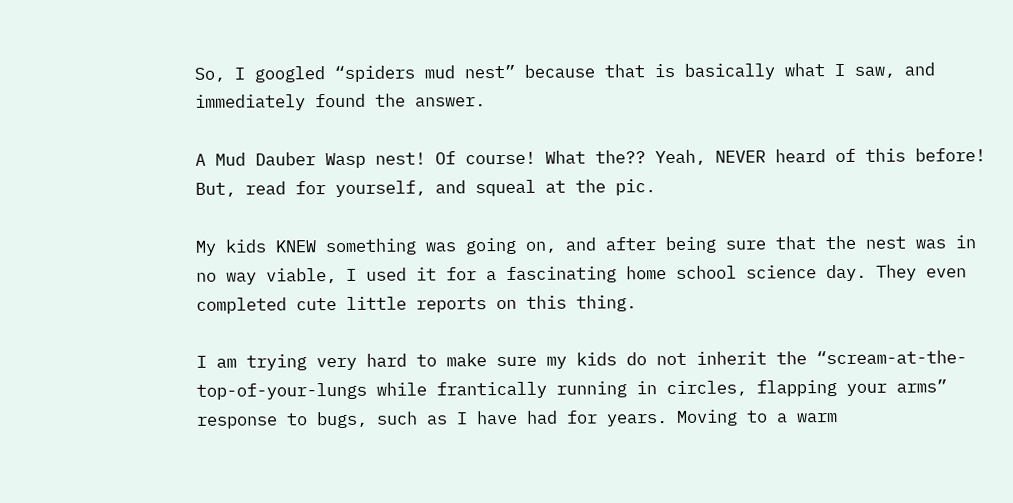So, I googled “spiders mud nest” because that is basically what I saw, and immediately found the answer.

A Mud Dauber Wasp nest! Of course! What the?? Yeah, NEVER heard of this before! But, read for yourself, and squeal at the pic.

My kids KNEW something was going on, and after being sure that the nest was in no way viable, I used it for a fascinating home school science day. They even completed cute little reports on this thing.

I am trying very hard to make sure my kids do not inherit the “scream-at-the-top-of-your-lungs while frantically running in circles, flapping your arms” response to bugs, such as I have had for years. Moving to a warm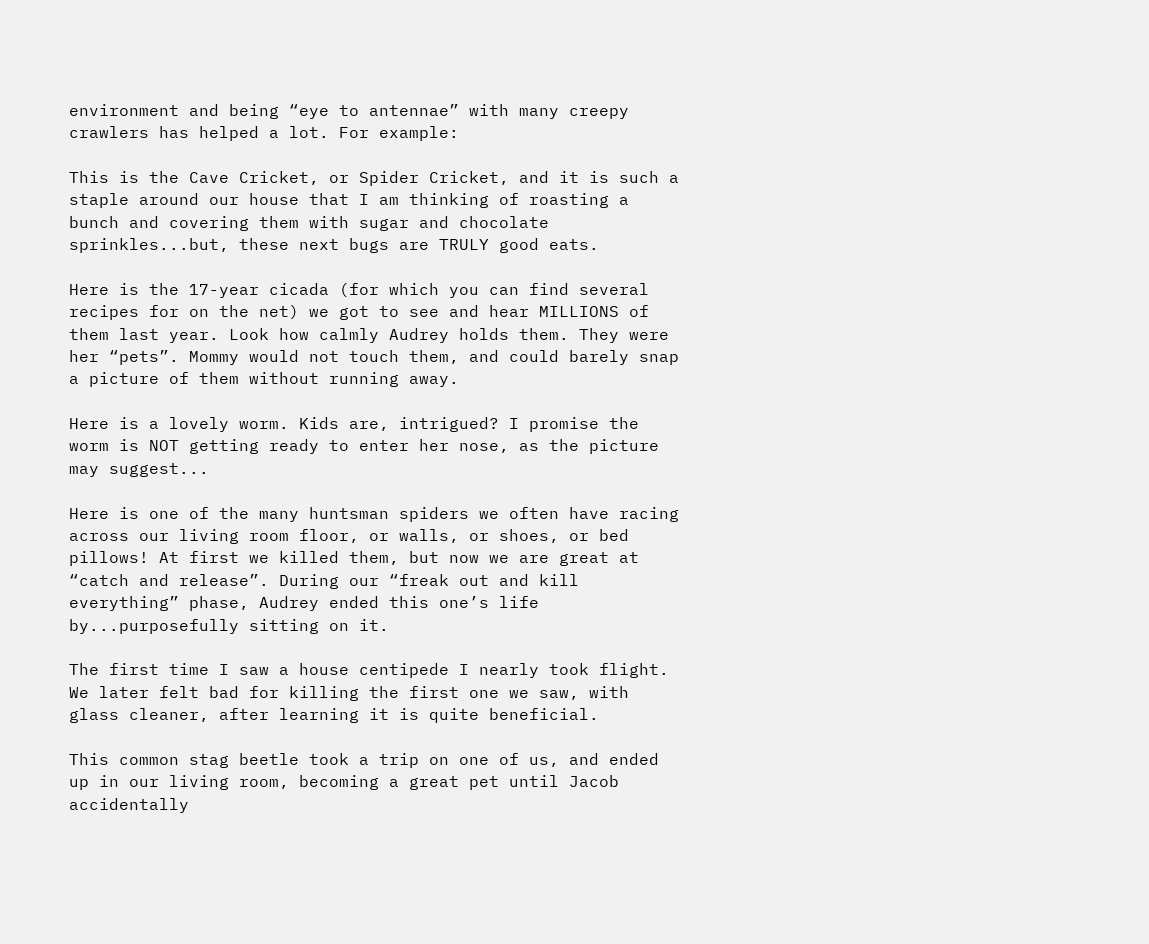environment and being “eye to antennae” with many creepy crawlers has helped a lot. For example:

This is the Cave Cricket, or Spider Cricket, and it is such a staple around our house that I am thinking of roasting a bunch and covering them with sugar and chocolate sprinkles...but, these next bugs are TRULY good eats.

Here is the 17-year cicada (for which you can find several recipes for on the net) we got to see and hear MILLIONS of them last year. Look how calmly Audrey holds them. They were her “pets”. Mommy would not touch them, and could barely snap a picture of them without running away.

Here is a lovely worm. Kids are, intrigued? I promise the worm is NOT getting ready to enter her nose, as the picture may suggest...

Here is one of the many huntsman spiders we often have racing across our living room floor, or walls, or shoes, or bed pillows! At first we killed them, but now we are great at “catch and release”. During our “freak out and kill everything” phase, Audrey ended this one’s life by...purposefully sitting on it.

The first time I saw a house centipede I nearly took flight. We later felt bad for killing the first one we saw, with glass cleaner, after learning it is quite beneficial.

This common stag beetle took a trip on one of us, and ended up in our living room, becoming a great pet until Jacob accidentally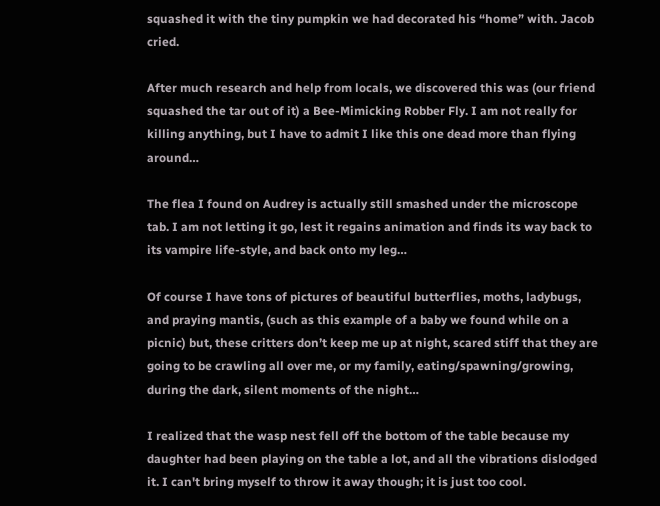squashed it with the tiny pumpkin we had decorated his “home” with. Jacob cried.

After much research and help from locals, we discovered this was (our friend squashed the tar out of it) a Bee-Mimicking Robber Fly. I am not really for killing anything, but I have to admit I like this one dead more than flying around…

The flea I found on Audrey is actually still smashed under the microscope tab. I am not letting it go, lest it regains animation and finds its way back to its vampire life-style, and back onto my leg…

Of course I have tons of pictures of beautiful butterflies, moths, ladybugs, and praying mantis, (such as this example of a baby we found while on a picnic) but, these critters don’t keep me up at night, scared stiff that they are going to be crawling all over me, or my family, eating/spawning/growing, during the dark, silent moments of the night…

I realized that the wasp nest fell off the bottom of the table because my daughter had been playing on the table a lot, and all the vibrations dislodged it. I can't bring myself to throw it away though; it is just too cool.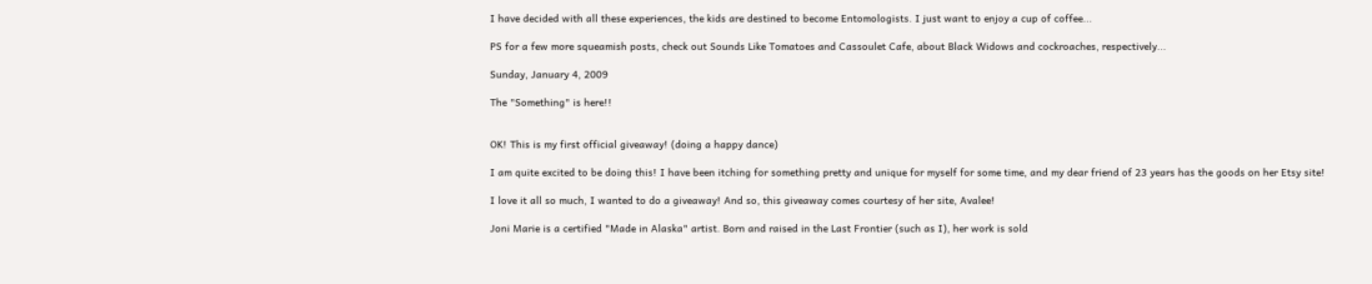I have decided with all these experiences, the kids are destined to become Entomologists. I just want to enjoy a cup of coffee...

PS for a few more squeamish posts, check out Sounds Like Tomatoes and Cassoulet Cafe, about Black Widows and cockroaches, respectively...

Sunday, January 4, 2009

The "Something" is here!!


OK! This is my first official giveaway! (doing a happy dance)

I am quite excited to be doing this! I have been itching for something pretty and unique for myself for some time, and my dear friend of 23 years has the goods on her Etsy site!

I love it all so much, I wanted to do a giveaway! And so, this giveaway comes courtesy of her site, Avalee!

Joni Marie is a certified "Made in Alaska" artist. Born and raised in the Last Frontier (such as I), her work is sold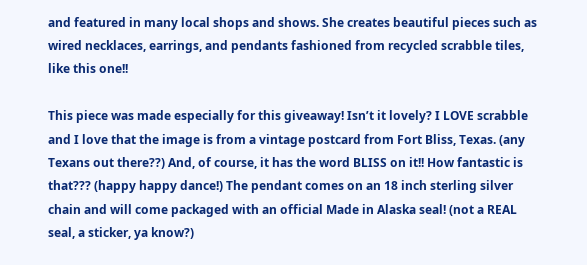and featured in many local shops and shows. She creates beautiful pieces such as wired necklaces, earrings, and pendants fashioned from recycled scrabble tiles, like this one!!

This piece was made especially for this giveaway! Isn’t it lovely? I LOVE scrabble and I love that the image is from a vintage postcard from Fort Bliss, Texas. (any Texans out there??) And, of course, it has the word BLISS on it!! How fantastic is that??? (happy happy dance!) The pendant comes on an 18 inch sterling silver chain and will come packaged with an official Made in Alaska seal! (not a REAL seal, a sticker, ya know?)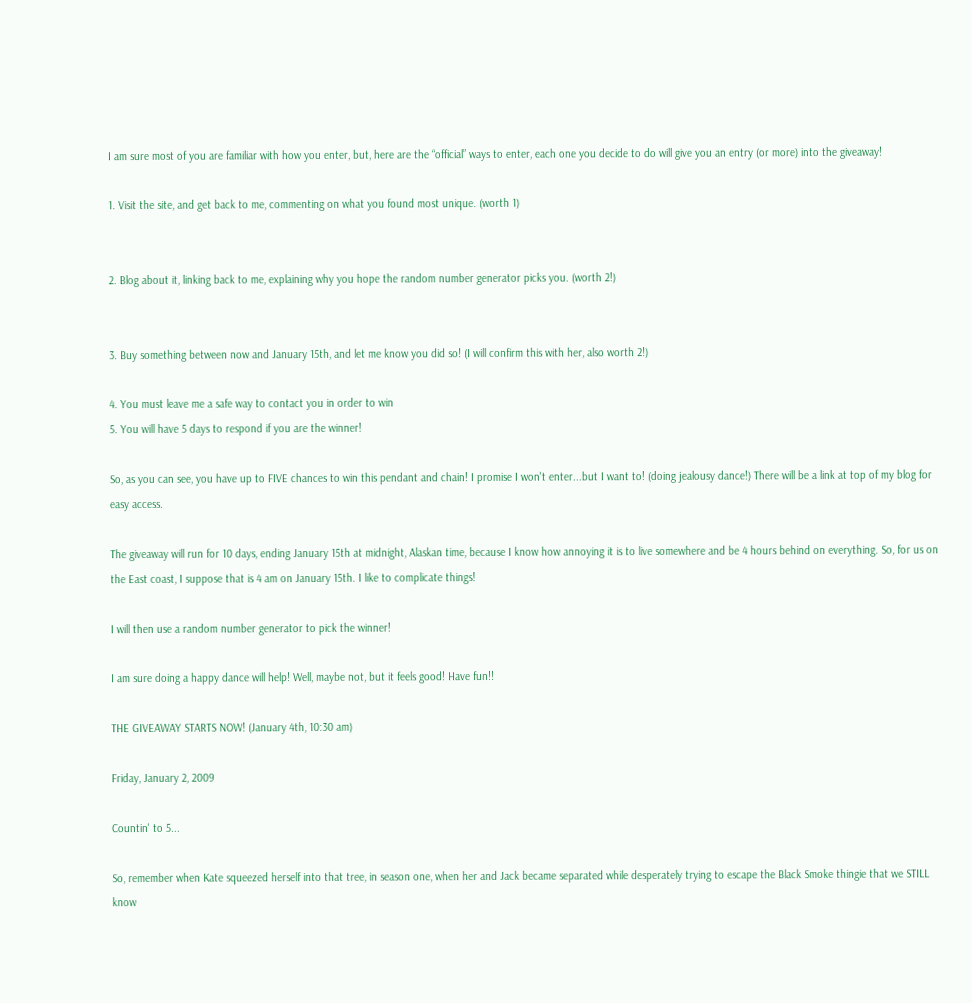I am sure most of you are familiar with how you enter, but, here are the “official” ways to enter, each one you decide to do will give you an entry (or more) into the giveaway!

1. Visit the site, and get back to me, commenting on what you found most unique. (worth 1)


2. Blog about it, linking back to me, explaining why you hope the random number generator picks you. (worth 2!)


3. Buy something between now and January 15th, and let me know you did so! (I will confirm this with her, also worth 2!)

4. You must leave me a safe way to contact you in order to win
5. You will have 5 days to respond if you are the winner!

So, as you can see, you have up to FIVE chances to win this pendant and chain! I promise I won't enter...but I want to! (doing jealousy dance!) There will be a link at top of my blog for easy access.

The giveaway will run for 10 days, ending January 15th at midnight, Alaskan time, because I know how annoying it is to live somewhere and be 4 hours behind on everything. So, for us on the East coast, I suppose that is 4 am on January 15th. I like to complicate things!

I will then use a random number generator to pick the winner!

I am sure doing a happy dance will help! Well, maybe not, but it feels good! Have fun!!

THE GIVEAWAY STARTS NOW! (January 4th, 10:30 am)

Friday, January 2, 2009

Countin' to 5...

So, remember when Kate squeezed herself into that tree, in season one, when her and Jack became separated while desperately trying to escape the Black Smoke thingie that we STILL know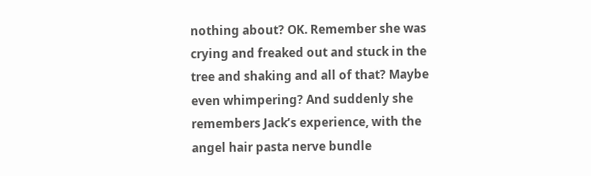nothing about? OK. Remember she was crying and freaked out and stuck in the tree and shaking and all of that? Maybe even whimpering? And suddenly she remembers Jack’s experience, with the angel hair pasta nerve bundle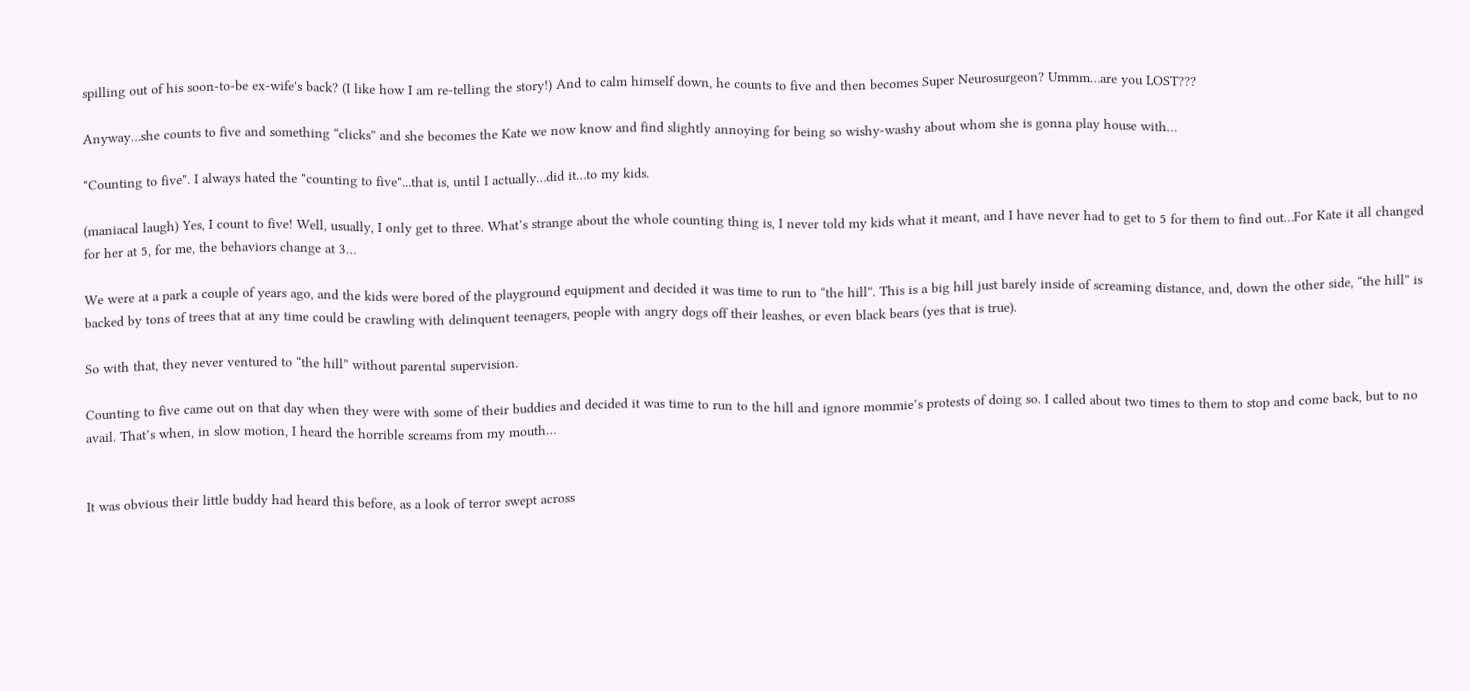spilling out of his soon-to-be ex-wife's back? (I like how I am re-telling the story!) And to calm himself down, he counts to five and then becomes Super Neurosurgeon? Ummm…are you LOST???

Anyway…she counts to five and something “clicks” and she becomes the Kate we now know and find slightly annoying for being so wishy-washy about whom she is gonna play house with…

"Counting to five". I always hated the "counting to five"...that is, until I actually…did it…to my kids.

(maniacal laugh) Yes, I count to five! Well, usually, I only get to three. What’s strange about the whole counting thing is, I never told my kids what it meant, and I have never had to get to 5 for them to find out…For Kate it all changed for her at 5, for me, the behaviors change at 3…

We were at a park a couple of years ago, and the kids were bored of the playground equipment and decided it was time to run to “the hill”. This is a big hill just barely inside of screaming distance, and, down the other side, “the hill” is backed by tons of trees that at any time could be crawling with delinquent teenagers, people with angry dogs off their leashes, or even black bears (yes that is true).

So with that, they never ventured to “the hill” without parental supervision.

Counting to five came out on that day when they were with some of their buddies and decided it was time to run to the hill and ignore mommie’s protests of doing so. I called about two times to them to stop and come back, but to no avail. That’s when, in slow motion, I heard the horrible screams from my mouth…


It was obvious their little buddy had heard this before, as a look of terror swept across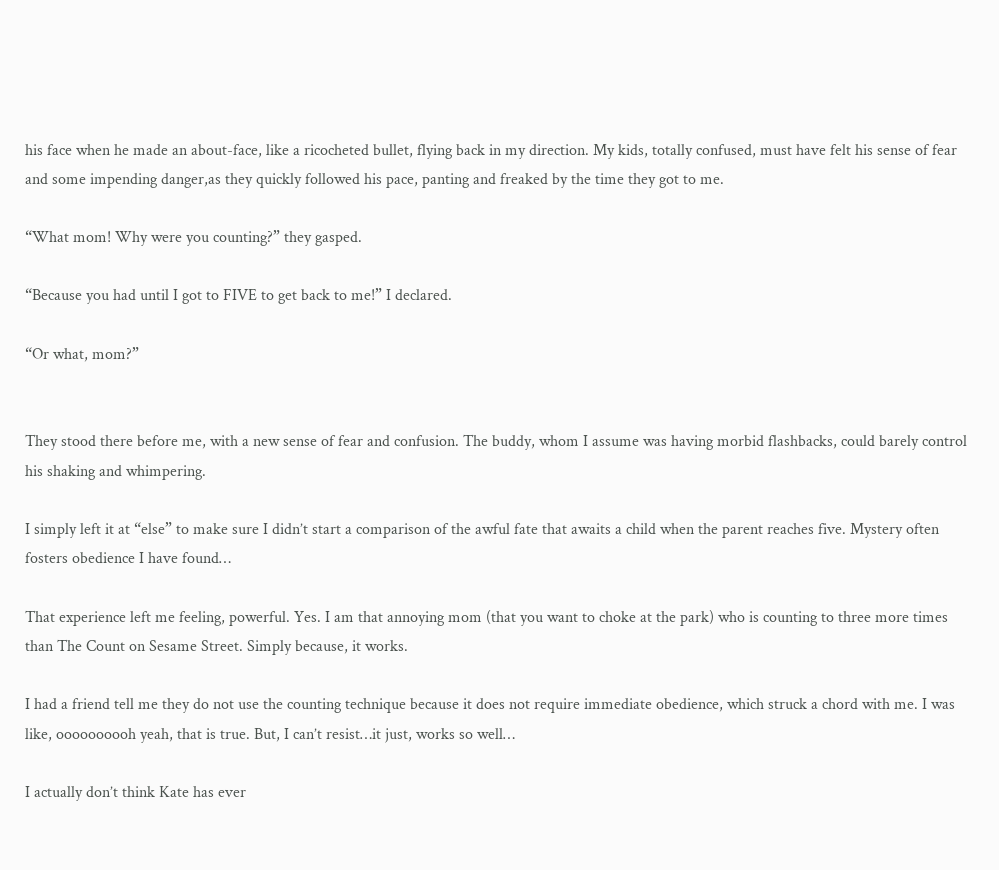his face when he made an about-face, like a ricocheted bullet, flying back in my direction. My kids, totally confused, must have felt his sense of fear and some impending danger,as they quickly followed his pace, panting and freaked by the time they got to me.

“What mom! Why were you counting?” they gasped.

“Because you had until I got to FIVE to get back to me!” I declared.

“Or what, mom?”


They stood there before me, with a new sense of fear and confusion. The buddy, whom I assume was having morbid flashbacks, could barely control his shaking and whimpering.

I simply left it at “else” to make sure I didn’t start a comparison of the awful fate that awaits a child when the parent reaches five. Mystery often fosters obedience I have found…

That experience left me feeling, powerful. Yes. I am that annoying mom (that you want to choke at the park) who is counting to three more times than The Count on Sesame Street. Simply because, it works.

I had a friend tell me they do not use the counting technique because it does not require immediate obedience, which struck a chord with me. I was like, oooooooooh yeah, that is true. But, I can’t resist…it just, works so well…

I actually don’t think Kate has ever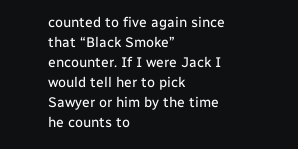counted to five again since that “Black Smoke” encounter. If I were Jack I would tell her to pick Sawyer or him by the time he counts to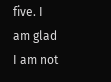five. I am glad I am not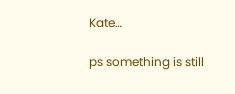Kate…

ps something is still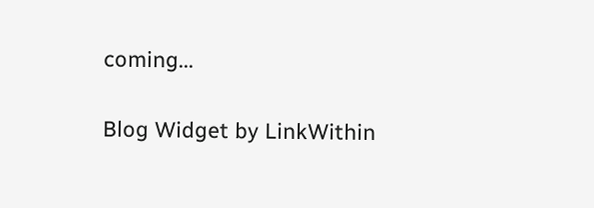coming...

Blog Widget by LinkWithin